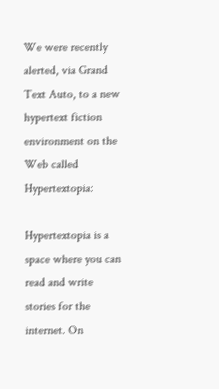We were recently alerted, via Grand Text Auto, to a new hypertext fiction environment on the Web called Hypertextopia:

Hypertextopia is a space where you can read and write stories for the internet. On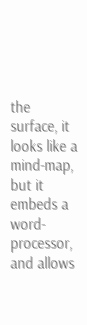the surface, it looks like a mind-map, but it embeds a word-processor, and allows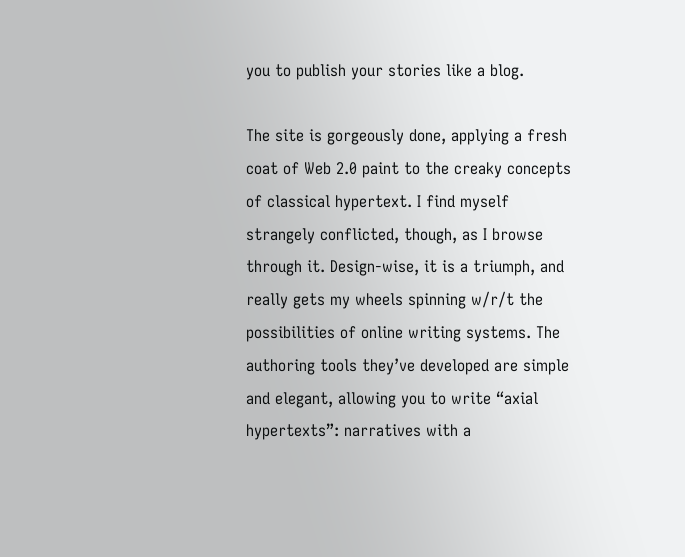you to publish your stories like a blog.

The site is gorgeously done, applying a fresh coat of Web 2.0 paint to the creaky concepts of classical hypertext. I find myself strangely conflicted, though, as I browse through it. Design-wise, it is a triumph, and really gets my wheels spinning w/r/t the possibilities of online writing systems. The authoring tools they’ve developed are simple and elegant, allowing you to write “axial hypertexts”: narratives with a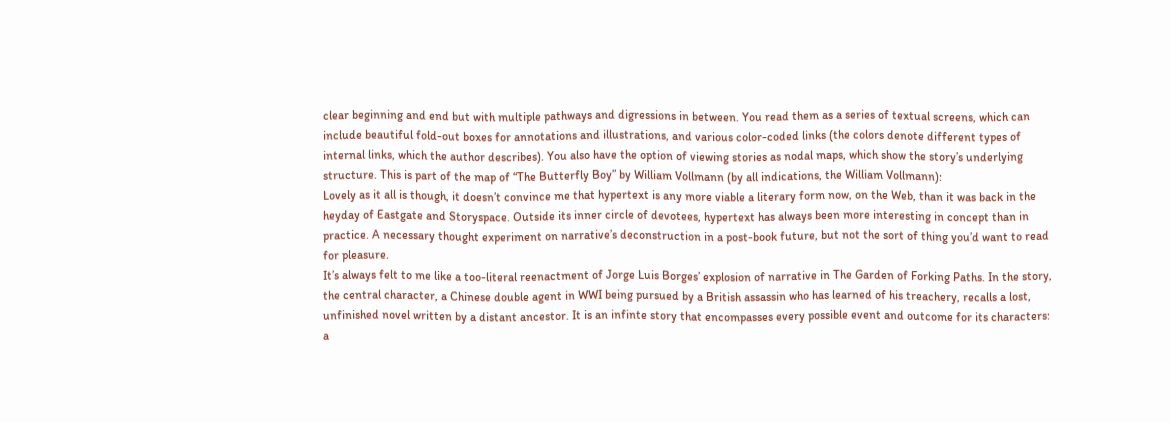clear beginning and end but with multiple pathways and digressions in between. You read them as a series of textual screens, which can include beautiful fold-out boxes for annotations and illustrations, and various color-coded links (the colors denote different types of internal links, which the author describes). You also have the option of viewing stories as nodal maps, which show the story’s underlying structure. This is part of the map of “The Butterfly Boy” by William Vollmann (by all indications, the William Vollmann):
Lovely as it all is though, it doesn’t convince me that hypertext is any more viable a literary form now, on the Web, than it was back in the heyday of Eastgate and Storyspace. Outside its inner circle of devotees, hypertext has always been more interesting in concept than in practice. A necessary thought experiment on narrative’s deconstruction in a post-book future, but not the sort of thing you’d want to read for pleasure.
It’s always felt to me like a too-literal reenactment of Jorge Luis Borges’ explosion of narrative in The Garden of Forking Paths. In the story, the central character, a Chinese double agent in WWI being pursued by a British assassin who has learned of his treachery, recalls a lost, unfinished novel written by a distant ancestor. It is an infinte story that encompasses every possible event and outcome for its characters: a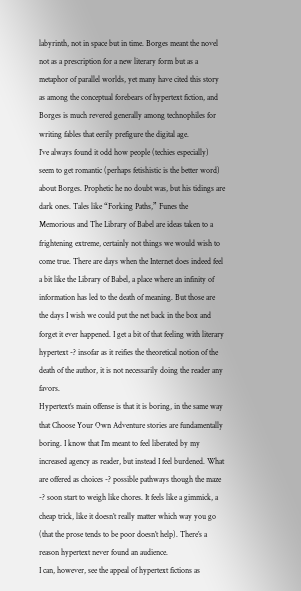labyrinth, not in space but in time. Borges meant the novel not as a prescription for a new literary form but as a metaphor of parallel worlds, yet many have cited this story as among the conceptual forebears of hypertext fiction, and Borges is much revered generally among technophiles for writing fables that eerily prefigure the digital age.
I’ve always found it odd how people (techies especially) seem to get romantic (perhaps fetishistic is the better word) about Borges. Prophetic he no doubt was, but his tidings are dark ones. Tales like “Forking Paths,” Funes the Memorious and The Library of Babel are ideas taken to a frightening extreme, certainly not things we would wish to come true. There are days when the Internet does indeed feel a bit like the Library of Babel, a place where an infinity of information has led to the death of meaning. But those are the days I wish we could put the net back in the box and forget it ever happened. I get a bit of that feeling with literary hypertext -? insofar as it reifies the theoretical notion of the death of the author, it is not necessarily doing the reader any favors.
Hypertext’s main offense is that it is boring, in the same way that Choose Your Own Adventure stories are fundamentally boring. I know that I’m meant to feel liberated by my increased agency as reader, but instead I feel burdened. What are offered as choices -? possible pathways though the maze -? soon start to weigh like chores. It feels like a gimmick, a cheap trick, like it doesn’t really matter which way you go (that the prose tends to be poor doesn’t help). There’s a reason hypertext never found an audience.
I can, however, see the appeal of hypertext fictions as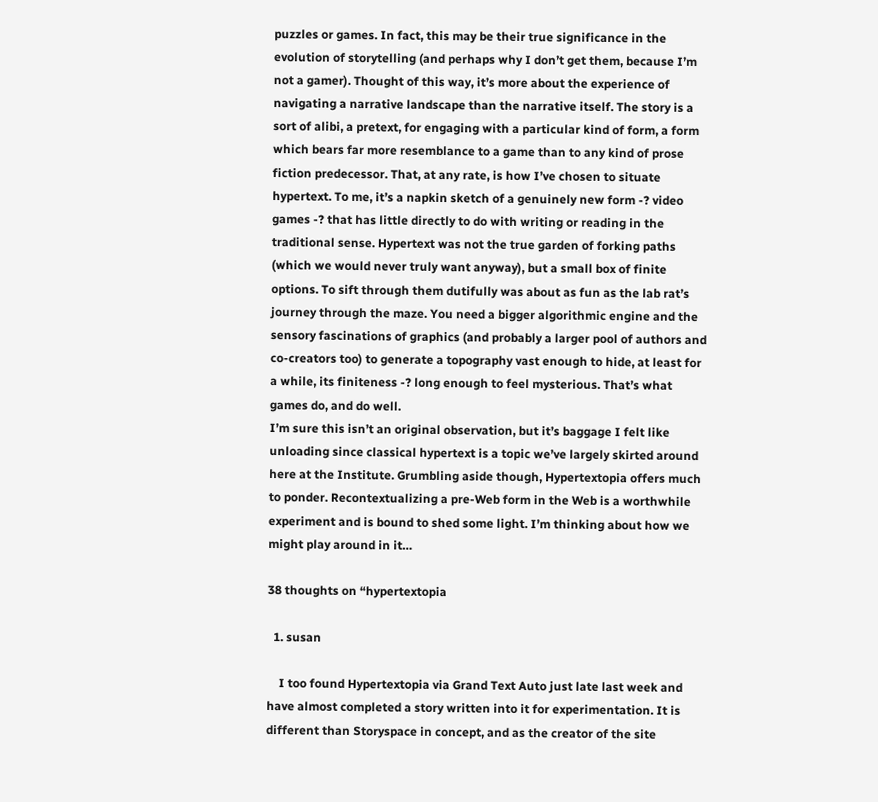puzzles or games. In fact, this may be their true significance in the evolution of storytelling (and perhaps why I don’t get them, because I’m not a gamer). Thought of this way, it’s more about the experience of navigating a narrative landscape than the narrative itself. The story is a sort of alibi, a pretext, for engaging with a particular kind of form, a form which bears far more resemblance to a game than to any kind of prose fiction predecessor. That, at any rate, is how I’ve chosen to situate hypertext. To me, it’s a napkin sketch of a genuinely new form -? video games -? that has little directly to do with writing or reading in the traditional sense. Hypertext was not the true garden of forking paths (which we would never truly want anyway), but a small box of finite options. To sift through them dutifully was about as fun as the lab rat’s journey through the maze. You need a bigger algorithmic engine and the sensory fascinations of graphics (and probably a larger pool of authors and co-creators too) to generate a topography vast enough to hide, at least for a while, its finiteness -? long enough to feel mysterious. That’s what games do, and do well.
I’m sure this isn’t an original observation, but it’s baggage I felt like unloading since classical hypertext is a topic we’ve largely skirted around here at the Institute. Grumbling aside though, Hypertextopia offers much to ponder. Recontextualizing a pre-Web form in the Web is a worthwhile experiment and is bound to shed some light. I’m thinking about how we might play around in it…

38 thoughts on “hypertextopia

  1. susan

    I too found Hypertextopia via Grand Text Auto just late last week and have almost completed a story written into it for experimentation. It is different than Storyspace in concept, and as the creator of the site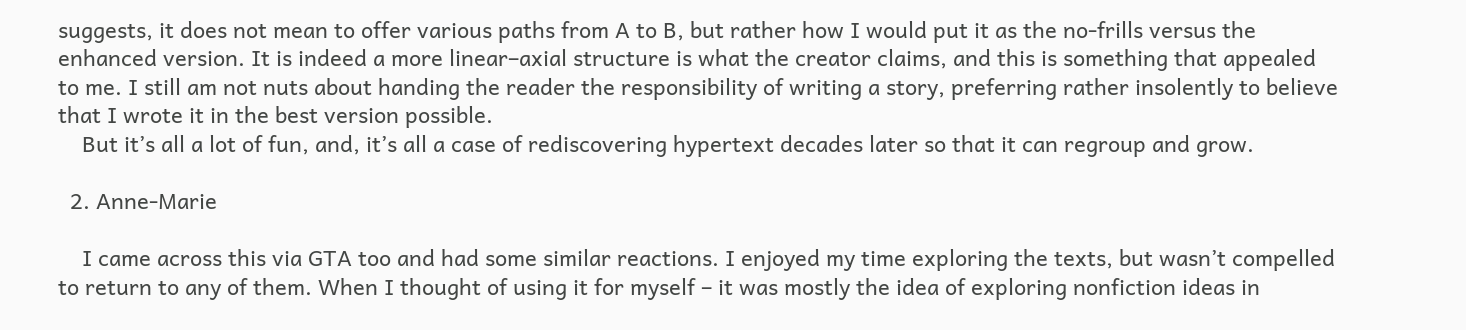suggests, it does not mean to offer various paths from A to B, but rather how I would put it as the no-frills versus the enhanced version. It is indeed a more linear–axial structure is what the creator claims, and this is something that appealed to me. I still am not nuts about handing the reader the responsibility of writing a story, preferring rather insolently to believe that I wrote it in the best version possible.
    But it’s all a lot of fun, and, it’s all a case of rediscovering hypertext decades later so that it can regroup and grow.

  2. Anne-Marie

    I came across this via GTA too and had some similar reactions. I enjoyed my time exploring the texts, but wasn’t compelled to return to any of them. When I thought of using it for myself – it was mostly the idea of exploring nonfiction ideas in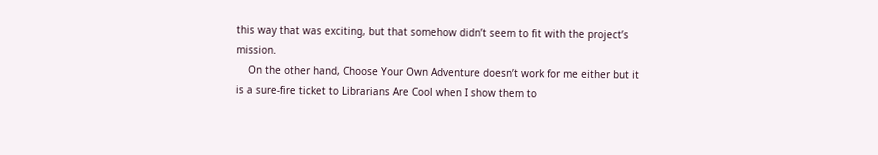this way that was exciting, but that somehow didn’t seem to fit with the project’s mission.
    On the other hand, Choose Your Own Adventure doesn’t work for me either but it is a sure-fire ticket to Librarians Are Cool when I show them to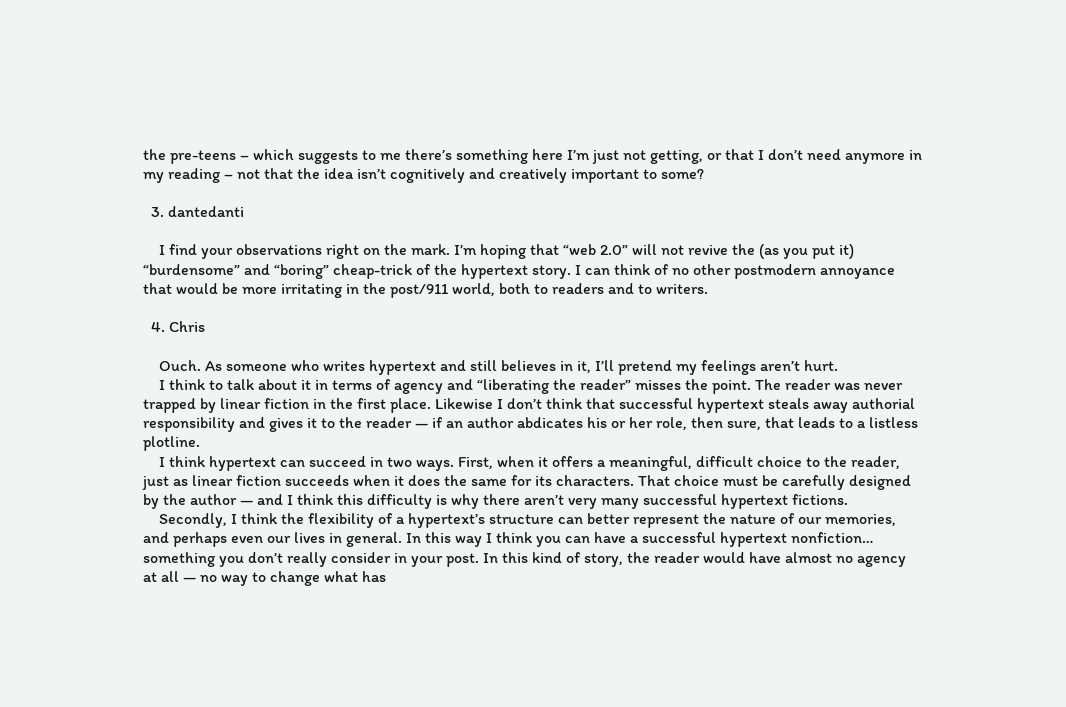the pre-teens – which suggests to me there’s something here I’m just not getting, or that I don’t need anymore in my reading – not that the idea isn’t cognitively and creatively important to some?

  3. dantedanti

    I find your observations right on the mark. I’m hoping that “web 2.0” will not revive the (as you put it) “burdensome” and “boring” cheap-trick of the hypertext story. I can think of no other postmodern annoyance that would be more irritating in the post/911 world, both to readers and to writers.

  4. Chris

    Ouch. As someone who writes hypertext and still believes in it, I’ll pretend my feelings aren’t hurt.
    I think to talk about it in terms of agency and “liberating the reader” misses the point. The reader was never trapped by linear fiction in the first place. Likewise I don’t think that successful hypertext steals away authorial responsibility and gives it to the reader — if an author abdicates his or her role, then sure, that leads to a listless plotline.
    I think hypertext can succeed in two ways. First, when it offers a meaningful, difficult choice to the reader, just as linear fiction succeeds when it does the same for its characters. That choice must be carefully designed by the author — and I think this difficulty is why there aren’t very many successful hypertext fictions.
    Secondly, I think the flexibility of a hypertext’s structure can better represent the nature of our memories, and perhaps even our lives in general. In this way I think you can have a successful hypertext nonfiction… something you don’t really consider in your post. In this kind of story, the reader would have almost no agency at all — no way to change what has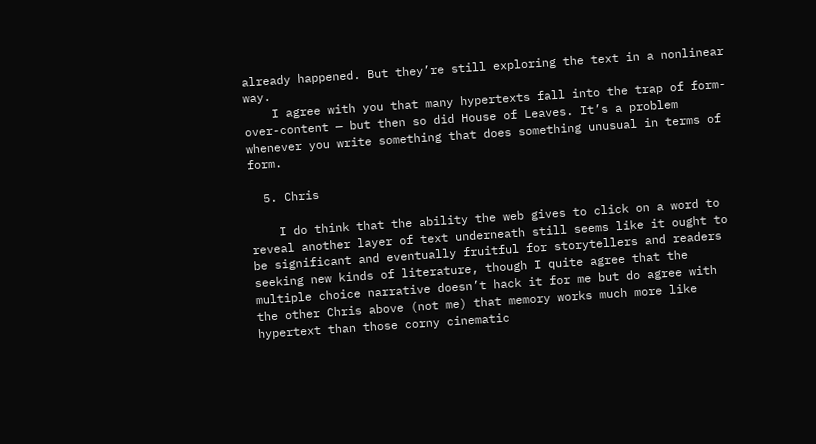already happened. But they’re still exploring the text in a nonlinear way.
    I agree with you that many hypertexts fall into the trap of form-over-content — but then so did House of Leaves. It’s a problem whenever you write something that does something unusual in terms of form.

  5. Chris

    I do think that the ability the web gives to click on a word to reveal another layer of text underneath still seems like it ought to be significant and eventually fruitful for storytellers and readers seeking new kinds of literature, though I quite agree that the multiple choice narrative doesn’t hack it for me but do agree with the other Chris above (not me) that memory works much more like hypertext than those corny cinematic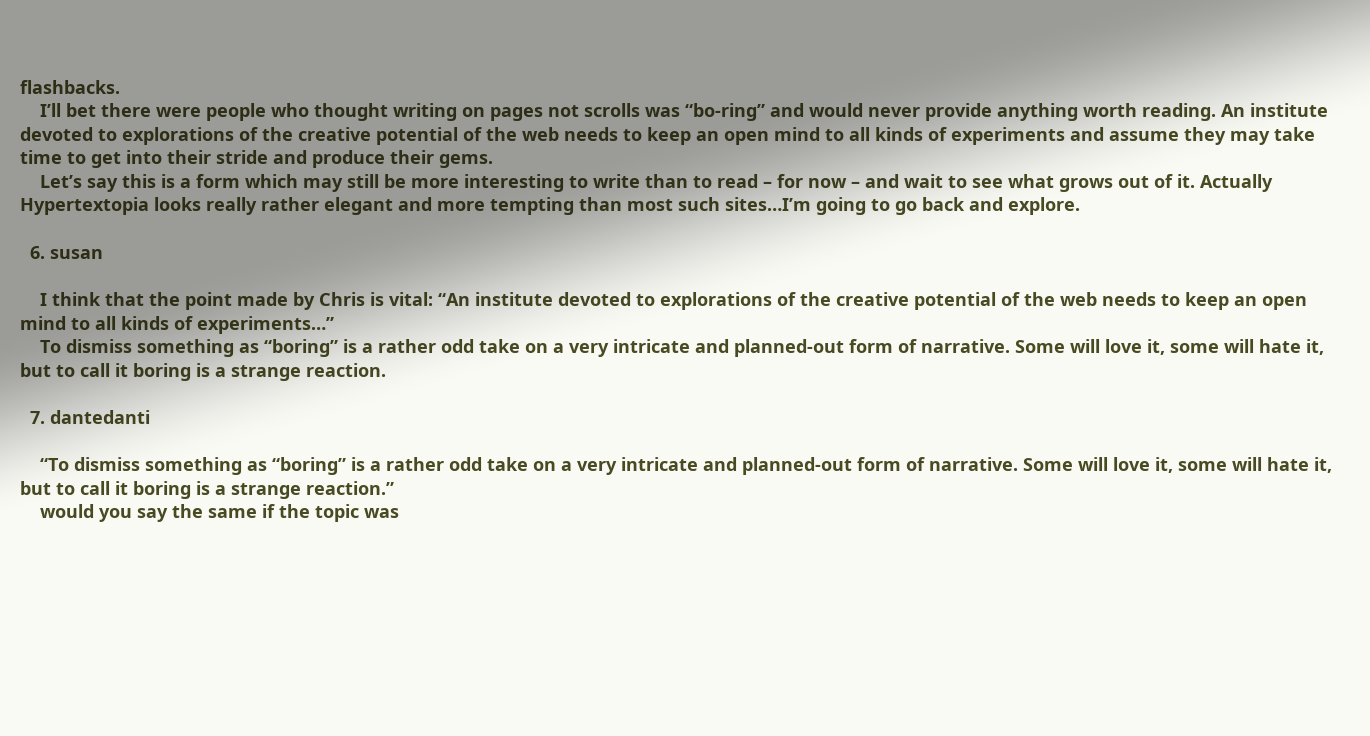flashbacks.
    I’ll bet there were people who thought writing on pages not scrolls was “bo-ring” and would never provide anything worth reading. An institute devoted to explorations of the creative potential of the web needs to keep an open mind to all kinds of experiments and assume they may take time to get into their stride and produce their gems.
    Let’s say this is a form which may still be more interesting to write than to read – for now – and wait to see what grows out of it. Actually Hypertextopia looks really rather elegant and more tempting than most such sites…I’m going to go back and explore.

  6. susan

    I think that the point made by Chris is vital: “An institute devoted to explorations of the creative potential of the web needs to keep an open mind to all kinds of experiments…”
    To dismiss something as “boring” is a rather odd take on a very intricate and planned-out form of narrative. Some will love it, some will hate it, but to call it boring is a strange reaction.

  7. dantedanti

    “To dismiss something as “boring” is a rather odd take on a very intricate and planned-out form of narrative. Some will love it, some will hate it, but to call it boring is a strange reaction.”
    would you say the same if the topic was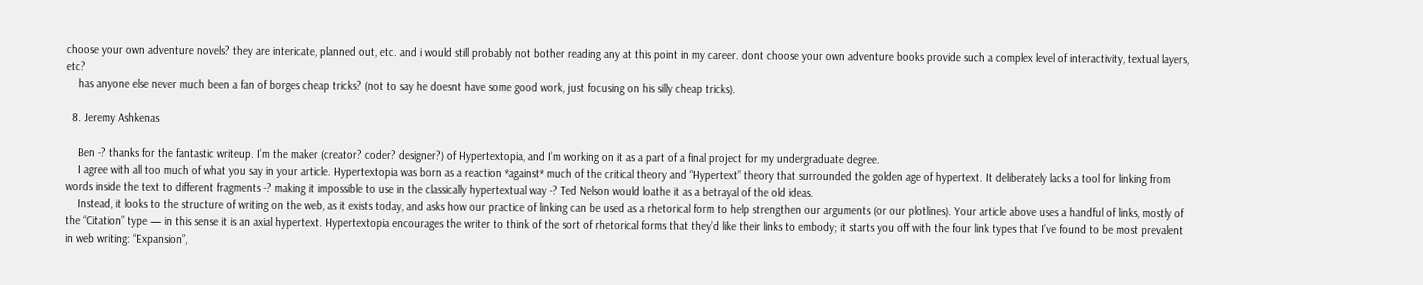choose your own adventure novels? they are intericate, planned out, etc. and i would still probably not bother reading any at this point in my career. dont choose your own adventure books provide such a complex level of interactivity, textual layers, etc?
    has anyone else never much been a fan of borges cheap tricks? (not to say he doesnt have some good work, just focusing on his silly cheap tricks).

  8. Jeremy Ashkenas

    Ben -? thanks for the fantastic writeup. I’m the maker (creator? coder? designer?) of Hypertextopia, and I’m working on it as a part of a final project for my undergraduate degree.
    I agree with all too much of what you say in your article. Hypertextopia was born as a reaction *against* much of the critical theory and “Hypertext” theory that surrounded the golden age of hypertext. It deliberately lacks a tool for linking from words inside the text to different fragments -? making it impossible to use in the classically hypertextual way -? Ted Nelson would loathe it as a betrayal of the old ideas.
    Instead, it looks to the structure of writing on the web, as it exists today, and asks how our practice of linking can be used as a rhetorical form to help strengthen our arguments (or our plotlines). Your article above uses a handful of links, mostly of the “Citation” type — in this sense it is an axial hypertext. Hypertextopia encourages the writer to think of the sort of rhetorical forms that they’d like their links to embody; it starts you off with the four link types that I’ve found to be most prevalent in web writing: “Expansion”,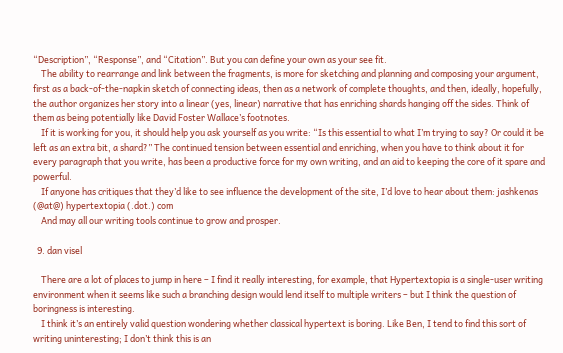“Description”, “Response”, and “Citation”. But you can define your own as your see fit.
    The ability to rearrange and link between the fragments, is more for sketching and planning and composing your argument, first as a back-of-the-napkin sketch of connecting ideas, then as a network of complete thoughts, and then, ideally, hopefully, the author organizes her story into a linear (yes, linear) narrative that has enriching shards hanging off the sides. Think of them as being potentially like David Foster Wallace’s footnotes.
    If it is working for you, it should help you ask yourself as you write: “Is this essential to what I’m trying to say? Or could it be left as an extra bit, a shard?” The continued tension between essential and enriching, when you have to think about it for every paragraph that you write, has been a productive force for my own writing, and an aid to keeping the core of it spare and powerful.
    If anyone has critiques that they’d like to see influence the development of the site, I’d love to hear about them: jashkenas (@at@) hypertextopia (.dot.) com
    And may all our writing tools continue to grow and prosper.

  9. dan visel

    There are a lot of places to jump in here – I find it really interesting, for example, that Hypertextopia is a single-user writing environment when it seems like such a branching design would lend itself to multiple writers – but I think the question of boringness is interesting.
    I think it’s an entirely valid question wondering whether classical hypertext is boring. Like Ben, I tend to find this sort of writing uninteresting; I don’t think this is an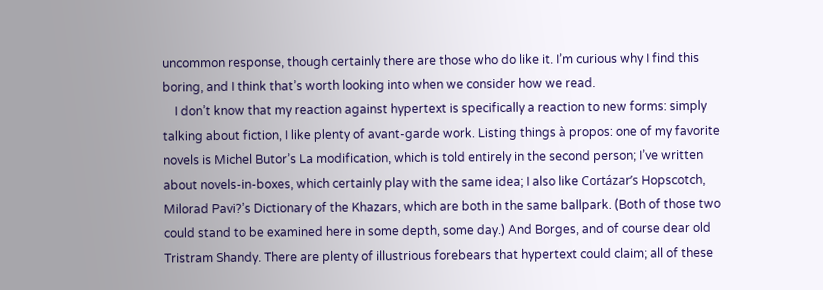uncommon response, though certainly there are those who do like it. I’m curious why I find this boring, and I think that’s worth looking into when we consider how we read.
    I don’t know that my reaction against hypertext is specifically a reaction to new forms: simply talking about fiction, I like plenty of avant-garde work. Listing things à propos: one of my favorite novels is Michel Butor’s La modification, which is told entirely in the second person; I’ve written about novels-in-boxes, which certainly play with the same idea; I also like Cortázar’s Hopscotch, Milorad Pavi?’s Dictionary of the Khazars, which are both in the same ballpark. (Both of those two could stand to be examined here in some depth, some day.) And Borges, and of course dear old Tristram Shandy. There are plenty of illustrious forebears that hypertext could claim; all of these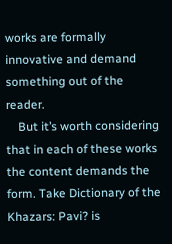works are formally innovative and demand something out of the reader.
    But it’s worth considering that in each of these works the content demands the form. Take Dictionary of the Khazars: Pavi? is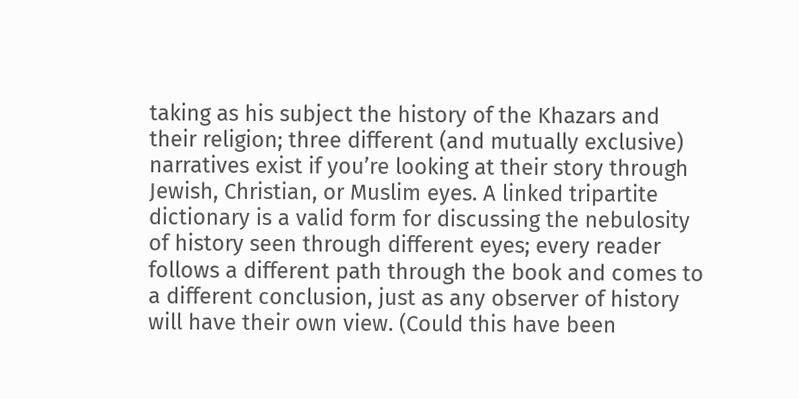taking as his subject the history of the Khazars and their religion; three different (and mutually exclusive) narratives exist if you’re looking at their story through Jewish, Christian, or Muslim eyes. A linked tripartite dictionary is a valid form for discussing the nebulosity of history seen through different eyes; every reader follows a different path through the book and comes to a different conclusion, just as any observer of history will have their own view. (Could this have been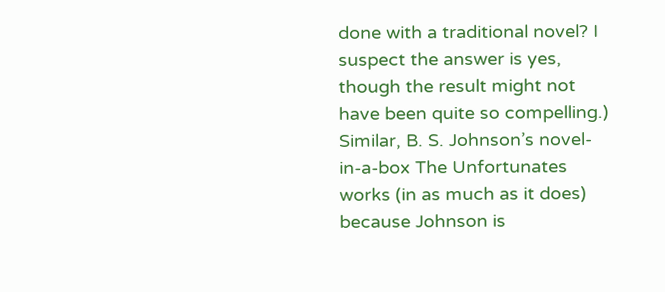done with a traditional novel? I suspect the answer is yes, though the result might not have been quite so compelling.) Similar, B. S. Johnson’s novel-in-a-box The Unfortunates works (in as much as it does) because Johnson is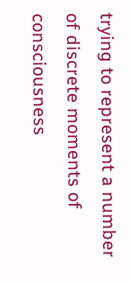trying to represent a number of discrete moments of consciousness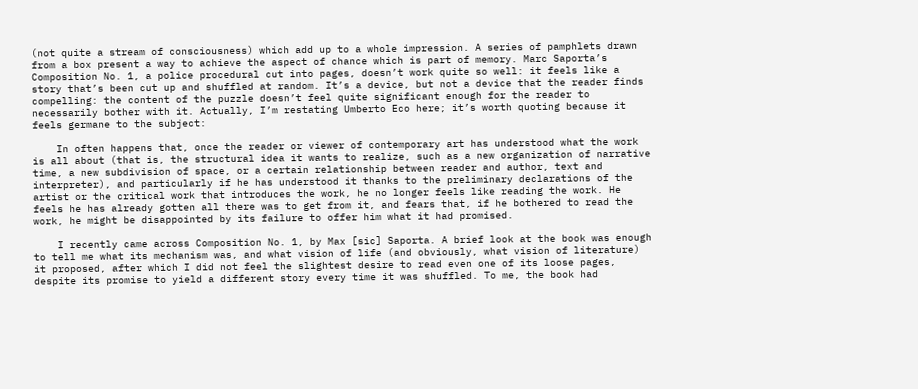(not quite a stream of consciousness) which add up to a whole impression. A series of pamphlets drawn from a box present a way to achieve the aspect of chance which is part of memory. Marc Saporta’s Composition No. 1, a police procedural cut into pages, doesn’t work quite so well: it feels like a story that’s been cut up and shuffled at random. It’s a device, but not a device that the reader finds compelling: the content of the puzzle doesn’t feel quite significant enough for the reader to necessarily bother with it. Actually, I’m restating Umberto Eco here; it’s worth quoting because it feels germane to the subject:

    In often happens that, once the reader or viewer of contemporary art has understood what the work is all about (that is, the structural idea it wants to realize, such as a new organization of narrative time, a new subdivision of space, or a certain relationship between reader and author, text and interpreter), and particularly if he has understood it thanks to the preliminary declarations of the artist or the critical work that introduces the work, he no longer feels like reading the work. He feels he has already gotten all there was to get from it, and fears that, if he bothered to read the work, he might be disappointed by its failure to offer him what it had promised.

    I recently came across Composition No. 1, by Max [sic] Saporta. A brief look at the book was enough to tell me what its mechanism was, and what vision of life (and obviously, what vision of literature) it proposed, after which I did not feel the slightest desire to read even one of its loose pages, despite its promise to yield a different story every time it was shuffled. To me, the book had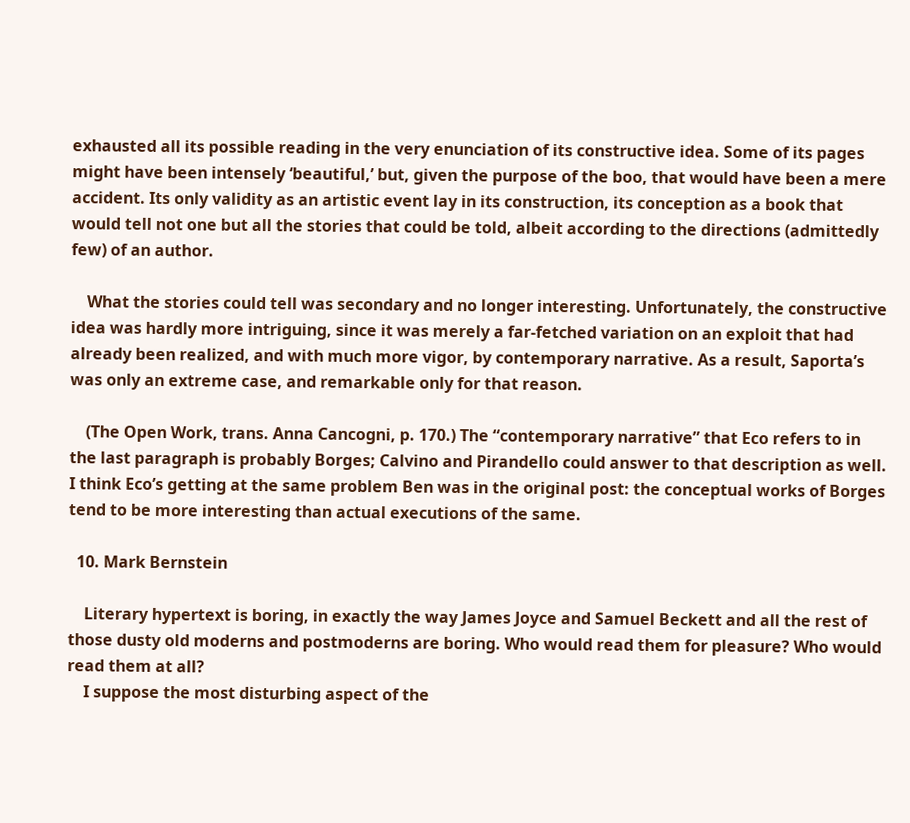exhausted all its possible reading in the very enunciation of its constructive idea. Some of its pages might have been intensely ‘beautiful,’ but, given the purpose of the boo, that would have been a mere accident. Its only validity as an artistic event lay in its construction, its conception as a book that would tell not one but all the stories that could be told, albeit according to the directions (admittedly few) of an author.

    What the stories could tell was secondary and no longer interesting. Unfortunately, the constructive idea was hardly more intriguing, since it was merely a far-fetched variation on an exploit that had already been realized, and with much more vigor, by contemporary narrative. As a result, Saporta’s was only an extreme case, and remarkable only for that reason.

    (The Open Work, trans. Anna Cancogni, p. 170.) The “contemporary narrative” that Eco refers to in the last paragraph is probably Borges; Calvino and Pirandello could answer to that description as well. I think Eco’s getting at the same problem Ben was in the original post: the conceptual works of Borges tend to be more interesting than actual executions of the same.

  10. Mark Bernstein

    Literary hypertext is boring, in exactly the way James Joyce and Samuel Beckett and all the rest of those dusty old moderns and postmoderns are boring. Who would read them for pleasure? Who would read them at all?
    I suppose the most disturbing aspect of the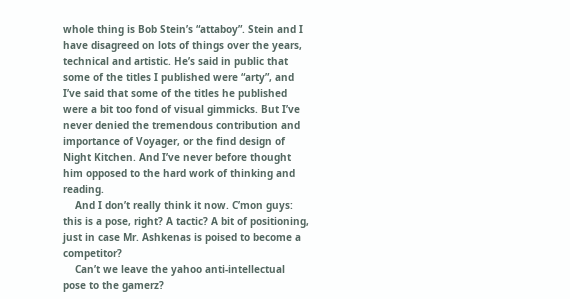whole thing is Bob Stein’s “attaboy”. Stein and I have disagreed on lots of things over the years, technical and artistic. He’s said in public that some of the titles I published were “arty”, and I’ve said that some of the titles he published were a bit too fond of visual gimmicks. But I’ve never denied the tremendous contribution and importance of Voyager, or the find design of Night Kitchen. And I’ve never before thought him opposed to the hard work of thinking and reading.
    And I don’t really think it now. C’mon guys: this is a pose, right? A tactic? A bit of positioning, just in case Mr. Ashkenas is poised to become a competitor?
    Can’t we leave the yahoo anti-intellectual pose to the gamerz?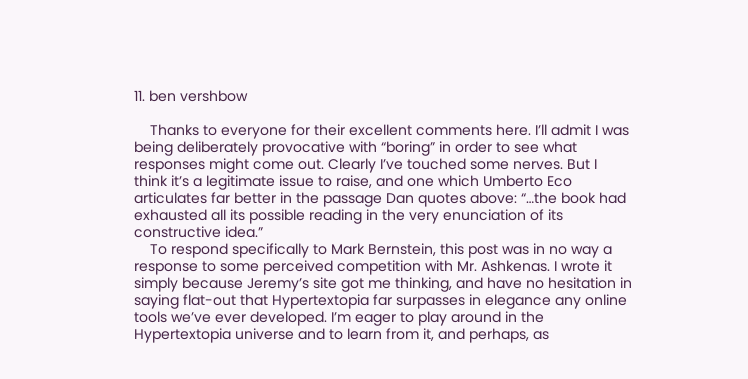11. ben vershbow

    Thanks to everyone for their excellent comments here. I’ll admit I was being deliberately provocative with “boring” in order to see what responses might come out. Clearly I’ve touched some nerves. But I think it’s a legitimate issue to raise, and one which Umberto Eco articulates far better in the passage Dan quotes above: “…the book had exhausted all its possible reading in the very enunciation of its constructive idea.”
    To respond specifically to Mark Bernstein, this post was in no way a response to some perceived competition with Mr. Ashkenas. I wrote it simply because Jeremy’s site got me thinking, and have no hesitation in saying flat-out that Hypertextopia far surpasses in elegance any online tools we’ve ever developed. I’m eager to play around in the Hypertextopia universe and to learn from it, and perhaps, as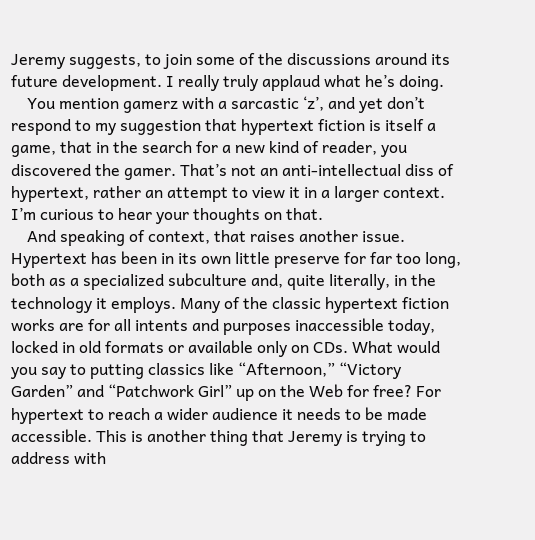Jeremy suggests, to join some of the discussions around its future development. I really truly applaud what he’s doing.
    You mention gamerz with a sarcastic ‘z’, and yet don’t respond to my suggestion that hypertext fiction is itself a game, that in the search for a new kind of reader, you discovered the gamer. That’s not an anti-intellectual diss of hypertext, rather an attempt to view it in a larger context. I’m curious to hear your thoughts on that.
    And speaking of context, that raises another issue. Hypertext has been in its own little preserve for far too long, both as a specialized subculture and, quite literally, in the technology it employs. Many of the classic hypertext fiction works are for all intents and purposes inaccessible today, locked in old formats or available only on CDs. What would you say to putting classics like “Afternoon,” “Victory Garden” and “Patchwork Girl” up on the Web for free? For hypertext to reach a wider audience it needs to be made accessible. This is another thing that Jeremy is trying to address with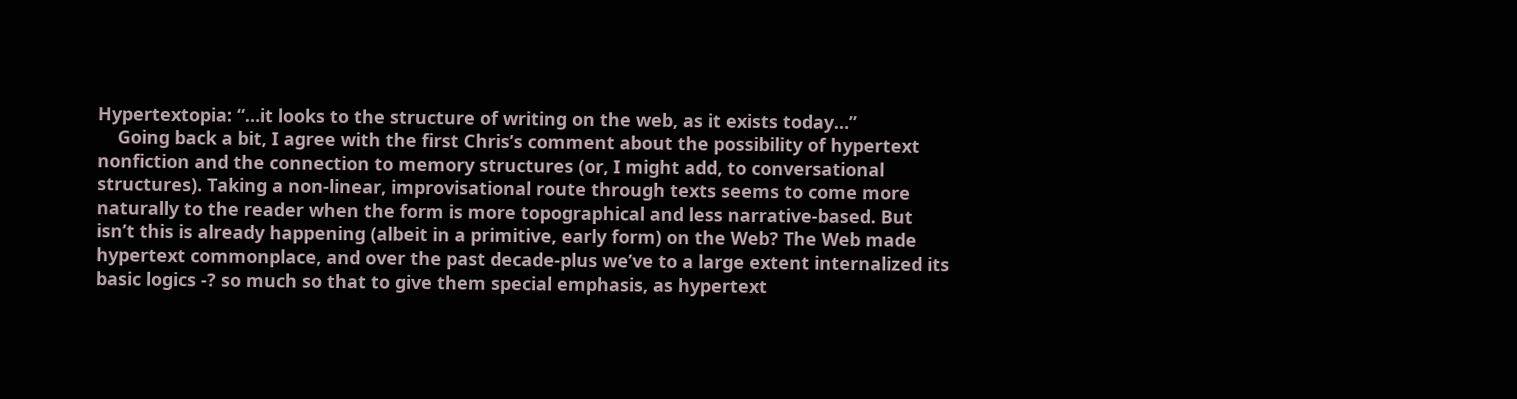Hypertextopia: “…it looks to the structure of writing on the web, as it exists today…”
    Going back a bit, I agree with the first Chris’s comment about the possibility of hypertext nonfiction and the connection to memory structures (or, I might add, to conversational structures). Taking a non-linear, improvisational route through texts seems to come more naturally to the reader when the form is more topographical and less narrative-based. But isn’t this is already happening (albeit in a primitive, early form) on the Web? The Web made hypertext commonplace, and over the past decade-plus we’ve to a large extent internalized its basic logics -? so much so that to give them special emphasis, as hypertext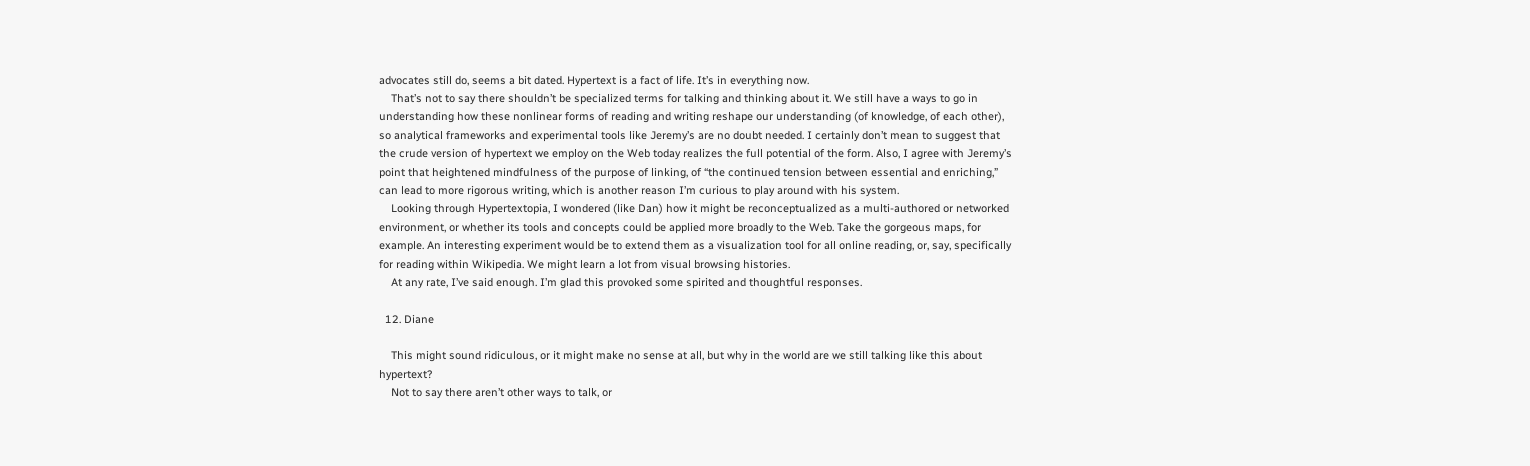advocates still do, seems a bit dated. Hypertext is a fact of life. It’s in everything now.
    That’s not to say there shouldn’t be specialized terms for talking and thinking about it. We still have a ways to go in understanding how these nonlinear forms of reading and writing reshape our understanding (of knowledge, of each other), so analytical frameworks and experimental tools like Jeremy’s are no doubt needed. I certainly don’t mean to suggest that the crude version of hypertext we employ on the Web today realizes the full potential of the form. Also, I agree with Jeremy’s point that heightened mindfulness of the purpose of linking, of “the continued tension between essential and enriching,” can lead to more rigorous writing, which is another reason I’m curious to play around with his system.
    Looking through Hypertextopia, I wondered (like Dan) how it might be reconceptualized as a multi-authored or networked environment, or whether its tools and concepts could be applied more broadly to the Web. Take the gorgeous maps, for example. An interesting experiment would be to extend them as a visualization tool for all online reading, or, say, specifically for reading within Wikipedia. We might learn a lot from visual browsing histories.
    At any rate, I’ve said enough. I’m glad this provoked some spirited and thoughtful responses.

  12. Diane

    This might sound ridiculous, or it might make no sense at all, but why in the world are we still talking like this about hypertext?
    Not to say there aren’t other ways to talk, or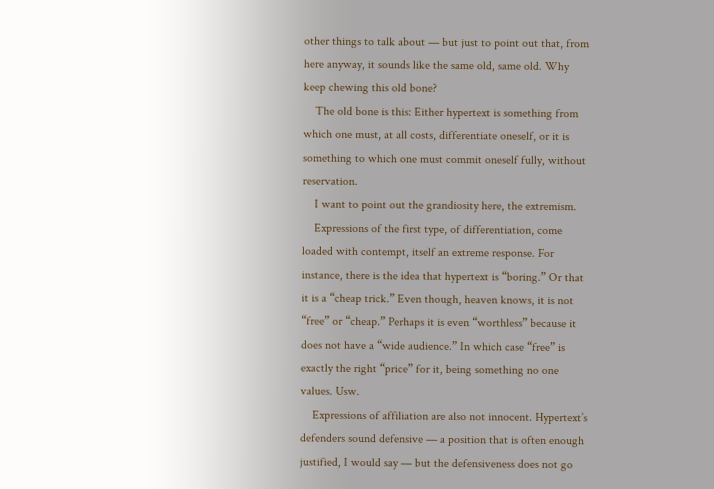other things to talk about — but just to point out that, from here anyway, it sounds like the same old, same old. Why keep chewing this old bone?
    The old bone is this: Either hypertext is something from which one must, at all costs, differentiate oneself, or it is something to which one must commit oneself fully, without reservation.
    I want to point out the grandiosity here, the extremism.
    Expressions of the first type, of differentiation, come loaded with contempt, itself an extreme response. For instance, there is the idea that hypertext is “boring.” Or that it is a “cheap trick.” Even though, heaven knows, it is not “free” or “cheap.” Perhaps it is even “worthless” because it does not have a “wide audience.” In which case “free” is exactly the right “price” for it, being something no one values. Usw.
    Expressions of affiliation are also not innocent. Hypertext’s defenders sound defensive — a position that is often enough justified, I would say — but the defensiveness does not go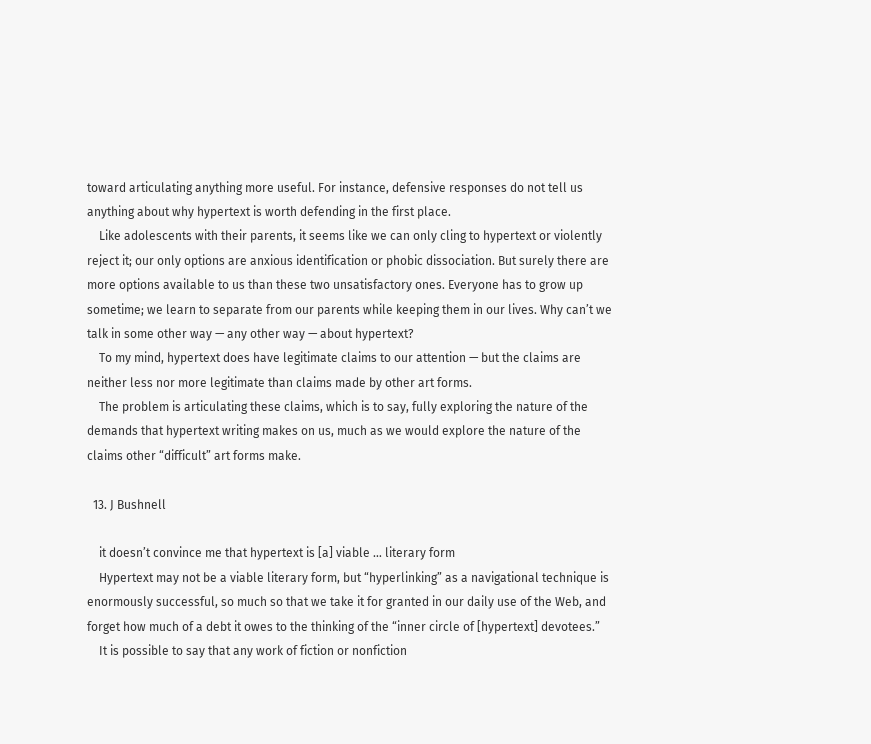toward articulating anything more useful. For instance, defensive responses do not tell us anything about why hypertext is worth defending in the first place.
    Like adolescents with their parents, it seems like we can only cling to hypertext or violently reject it; our only options are anxious identification or phobic dissociation. But surely there are more options available to us than these two unsatisfactory ones. Everyone has to grow up sometime; we learn to separate from our parents while keeping them in our lives. Why can’t we talk in some other way — any other way — about hypertext?
    To my mind, hypertext does have legitimate claims to our attention — but the claims are neither less nor more legitimate than claims made by other art forms.
    The problem is articulating these claims, which is to say, fully exploring the nature of the demands that hypertext writing makes on us, much as we would explore the nature of the claims other “difficult” art forms make.

  13. J Bushnell

    it doesn’t convince me that hypertext is [a] viable … literary form
    Hypertext may not be a viable literary form, but “hyperlinking” as a navigational technique is enormously successful, so much so that we take it for granted in our daily use of the Web, and forget how much of a debt it owes to the thinking of the “inner circle of [hypertext] devotees.”
    It is possible to say that any work of fiction or nonfiction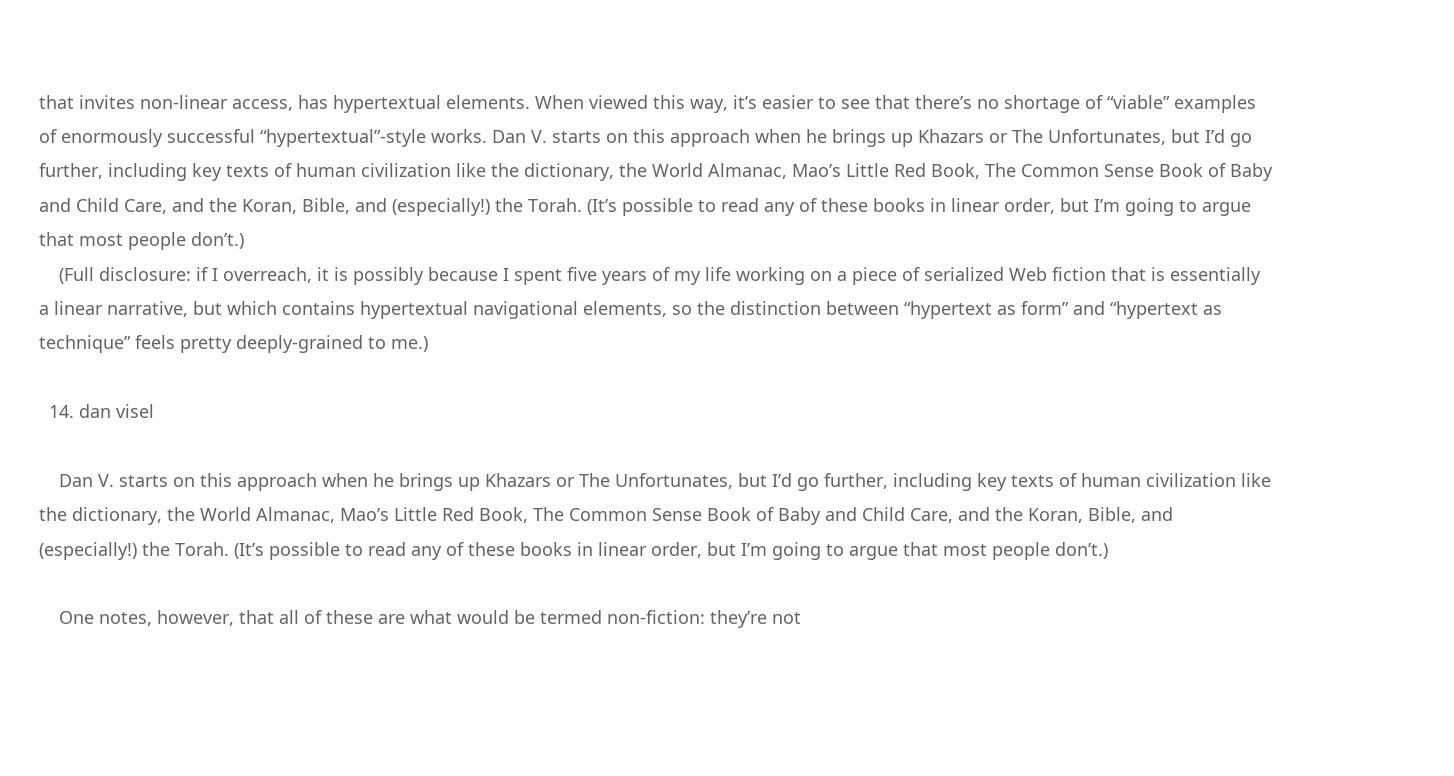that invites non-linear access, has hypertextual elements. When viewed this way, it’s easier to see that there’s no shortage of “viable” examples of enormously successful “hypertextual”-style works. Dan V. starts on this approach when he brings up Khazars or The Unfortunates, but I’d go further, including key texts of human civilization like the dictionary, the World Almanac, Mao’s Little Red Book, The Common Sense Book of Baby and Child Care, and the Koran, Bible, and (especially!) the Torah. (It’s possible to read any of these books in linear order, but I’m going to argue that most people don’t.)
    (Full disclosure: if I overreach, it is possibly because I spent five years of my life working on a piece of serialized Web fiction that is essentially a linear narrative, but which contains hypertextual navigational elements, so the distinction between “hypertext as form” and “hypertext as technique” feels pretty deeply-grained to me.)

  14. dan visel

    Dan V. starts on this approach when he brings up Khazars or The Unfortunates, but I’d go further, including key texts of human civilization like the dictionary, the World Almanac, Mao’s Little Red Book, The Common Sense Book of Baby and Child Care, and the Koran, Bible, and (especially!) the Torah. (It’s possible to read any of these books in linear order, but I’m going to argue that most people don’t.)

    One notes, however, that all of these are what would be termed non-fiction: they’re not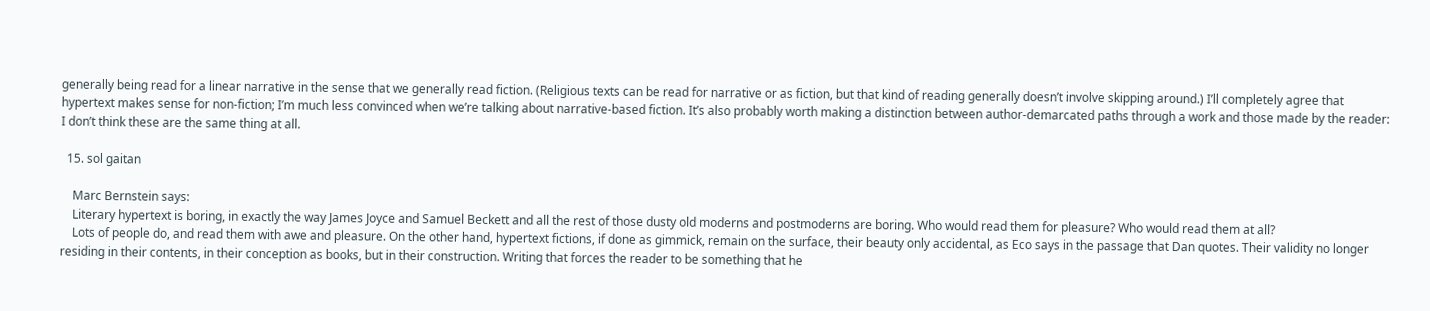generally being read for a linear narrative in the sense that we generally read fiction. (Religious texts can be read for narrative or as fiction, but that kind of reading generally doesn’t involve skipping around.) I’ll completely agree that hypertext makes sense for non-fiction; I’m much less convinced when we’re talking about narrative-based fiction. It’s also probably worth making a distinction between author-demarcated paths through a work and those made by the reader: I don’t think these are the same thing at all.

  15. sol gaitan

    Marc Bernstein says:
    Literary hypertext is boring, in exactly the way James Joyce and Samuel Beckett and all the rest of those dusty old moderns and postmoderns are boring. Who would read them for pleasure? Who would read them at all?
    Lots of people do, and read them with awe and pleasure. On the other hand, hypertext fictions, if done as gimmick, remain on the surface, their beauty only accidental, as Eco says in the passage that Dan quotes. Their validity no longer residing in their contents, in their conception as books, but in their construction. Writing that forces the reader to be something that he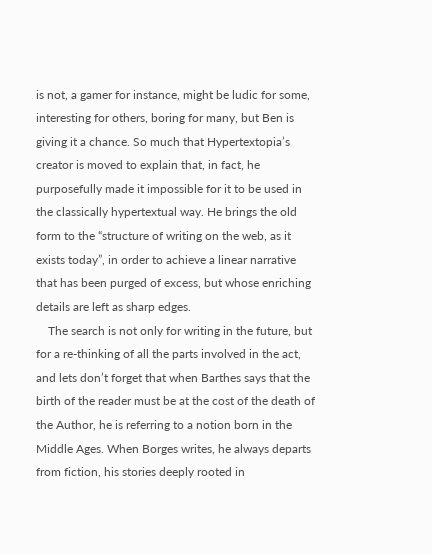is not, a gamer for instance, might be ludic for some, interesting for others, boring for many, but Ben is giving it a chance. So much that Hypertextopia’s creator is moved to explain that, in fact, he purposefully made it impossible for it to be used in the classically hypertextual way. He brings the old form to the “structure of writing on the web, as it exists today”, in order to achieve a linear narrative that has been purged of excess, but whose enriching details are left as sharp edges.
    The search is not only for writing in the future, but for a re-thinking of all the parts involved in the act, and lets don’t forget that when Barthes says that the birth of the reader must be at the cost of the death of the Author, he is referring to a notion born in the Middle Ages. When Borges writes, he always departs from fiction, his stories deeply rooted in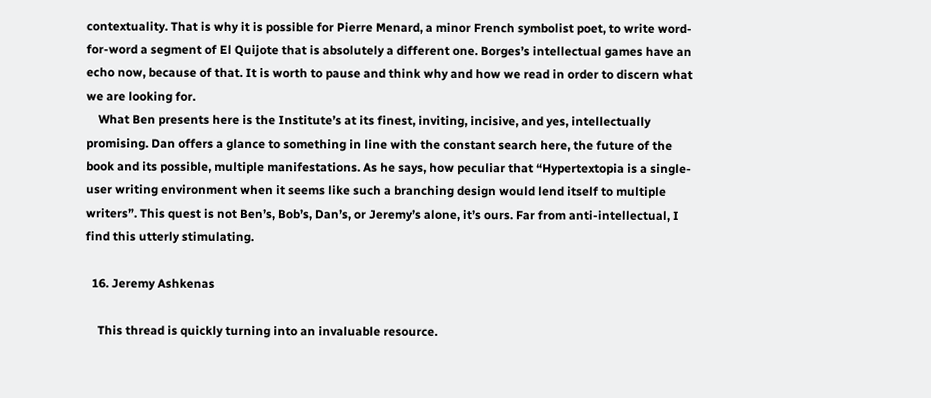contextuality. That is why it is possible for Pierre Menard, a minor French symbolist poet, to write word-for-word a segment of El Quijote that is absolutely a different one. Borges’s intellectual games have an echo now, because of that. It is worth to pause and think why and how we read in order to discern what we are looking for.
    What Ben presents here is the Institute’s at its finest, inviting, incisive, and yes, intellectually promising. Dan offers a glance to something in line with the constant search here, the future of the book and its possible, multiple manifestations. As he says, how peculiar that “Hypertextopia is a single-user writing environment when it seems like such a branching design would lend itself to multiple writers”. This quest is not Ben’s, Bob’s, Dan’s, or Jeremy’s alone, it’s ours. Far from anti-intellectual, I find this utterly stimulating.

  16. Jeremy Ashkenas

    This thread is quickly turning into an invaluable resource.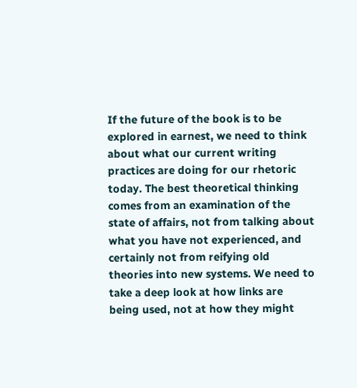If the future of the book is to be explored in earnest, we need to think about what our current writing practices are doing for our rhetoric today. The best theoretical thinking comes from an examination of the state of affairs, not from talking about what you have not experienced, and certainly not from reifying old theories into new systems. We need to take a deep look at how links are being used, not at how they might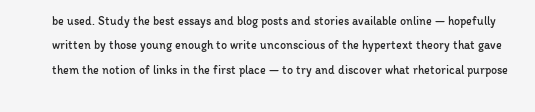be used. Study the best essays and blog posts and stories available online — hopefully written by those young enough to write unconscious of the hypertext theory that gave them the notion of links in the first place — to try and discover what rhetorical purpose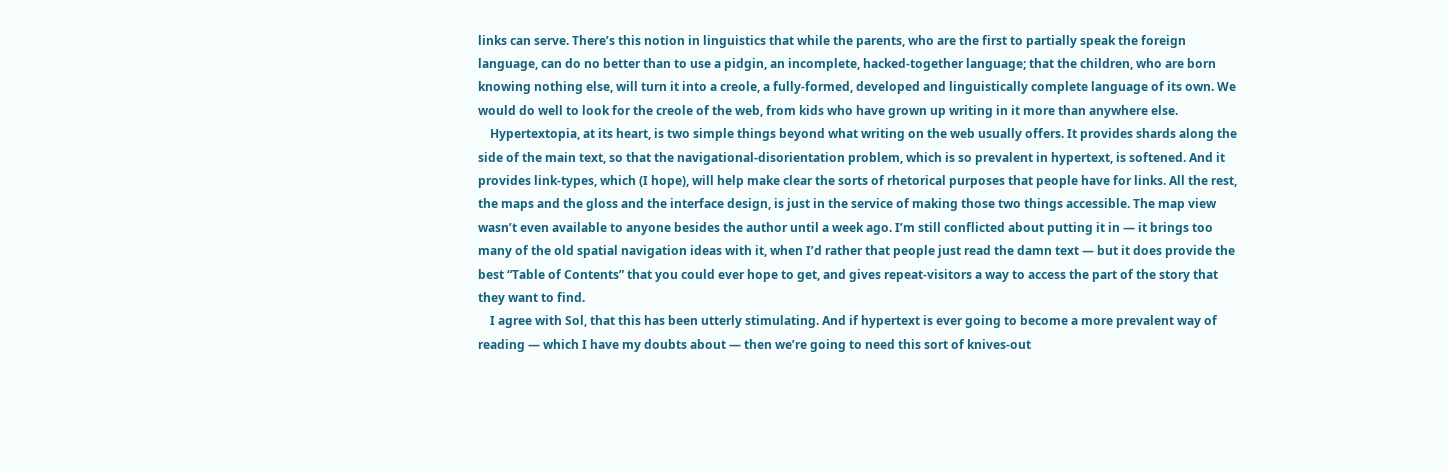links can serve. There’s this notion in linguistics that while the parents, who are the first to partially speak the foreign language, can do no better than to use a pidgin, an incomplete, hacked-together language; that the children, who are born knowing nothing else, will turn it into a creole, a fully-formed, developed and linguistically complete language of its own. We would do well to look for the creole of the web, from kids who have grown up writing in it more than anywhere else.
    Hypertextopia, at its heart, is two simple things beyond what writing on the web usually offers. It provides shards along the side of the main text, so that the navigational-disorientation problem, which is so prevalent in hypertext, is softened. And it provides link-types, which (I hope), will help make clear the sorts of rhetorical purposes that people have for links. All the rest, the maps and the gloss and the interface design, is just in the service of making those two things accessible. The map view wasn’t even available to anyone besides the author until a week ago. I’m still conflicted about putting it in — it brings too many of the old spatial navigation ideas with it, when I’d rather that people just read the damn text — but it does provide the best “Table of Contents” that you could ever hope to get, and gives repeat-visitors a way to access the part of the story that they want to find.
    I agree with Sol, that this has been utterly stimulating. And if hypertext is ever going to become a more prevalent way of reading — which I have my doubts about — then we’re going to need this sort of knives-out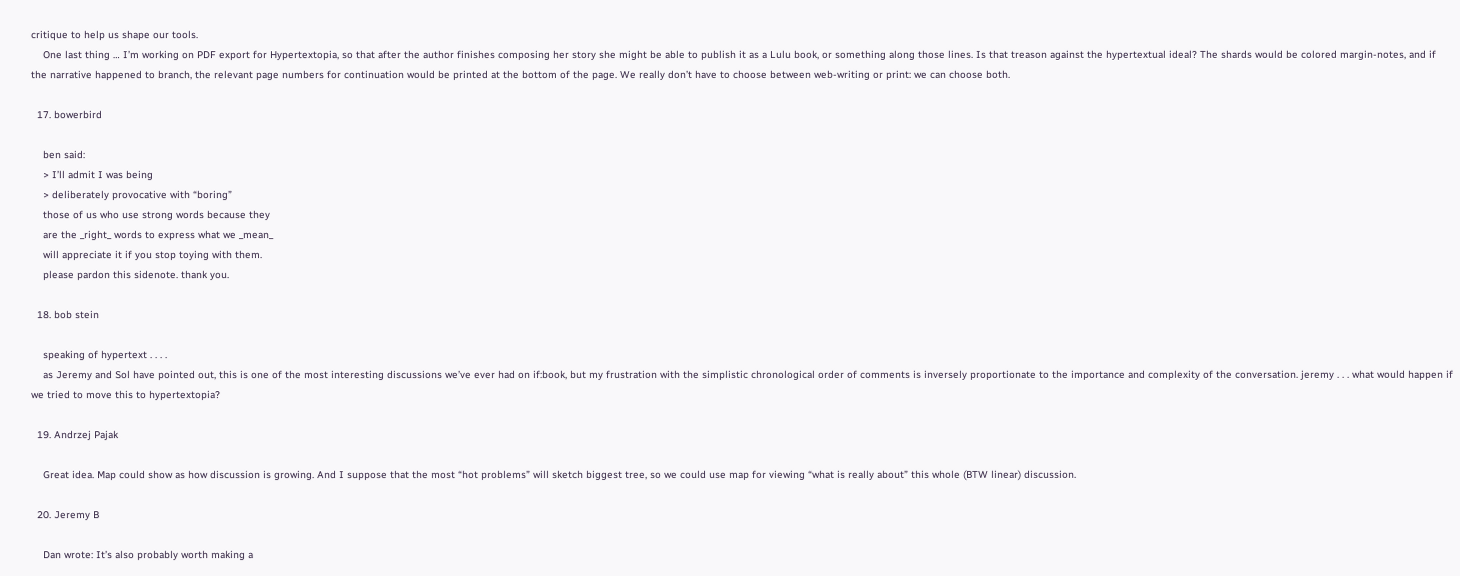critique to help us shape our tools.
    One last thing … I’m working on PDF export for Hypertextopia, so that after the author finishes composing her story she might be able to publish it as a Lulu book, or something along those lines. Is that treason against the hypertextual ideal? The shards would be colored margin-notes, and if the narrative happened to branch, the relevant page numbers for continuation would be printed at the bottom of the page. We really don’t have to choose between web-writing or print: we can choose both.

  17. bowerbird

    ben said:
    > I’ll admit I was being
    > deliberately provocative with “boring”
    those of us who use strong words because they
    are the _right_ words to express what we _mean_
    will appreciate it if you stop toying with them.
    please pardon this sidenote. thank you.

  18. bob stein

    speaking of hypertext . . . .
    as Jeremy and Sol have pointed out, this is one of the most interesting discussions we’ve ever had on if:book, but my frustration with the simplistic chronological order of comments is inversely proportionate to the importance and complexity of the conversation. jeremy . . . what would happen if we tried to move this to hypertextopia?

  19. Andrzej Pajak

    Great idea. Map could show as how discussion is growing. And I suppose that the most “hot problems” will sketch biggest tree, so we could use map for viewing “what is really about” this whole (BTW linear) discussion.

  20. Jeremy B

    Dan wrote: It’s also probably worth making a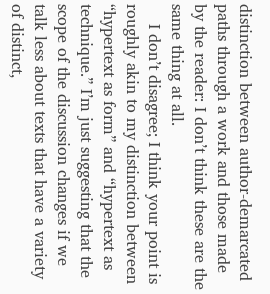distinction between author-demarcated paths through a work and those made by the reader: I don’t think these are the same thing at all.
    I don’t disagree; I think your point is roughly akin to my distinction between “hypertext as form” and “hypertext as technique.” I’m just suggesting that the scope of the discussion changes if we talk less about texts that have a variety of distinct,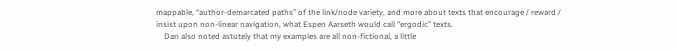mappable, “author-demarcated paths” of the link/node variety, and more about texts that encourage / reward / insist upon non-linear navigation, what Espen Aarseth would call “ergodic” texts.
    Dan also noted astutely that my examples are all non-fictional, a little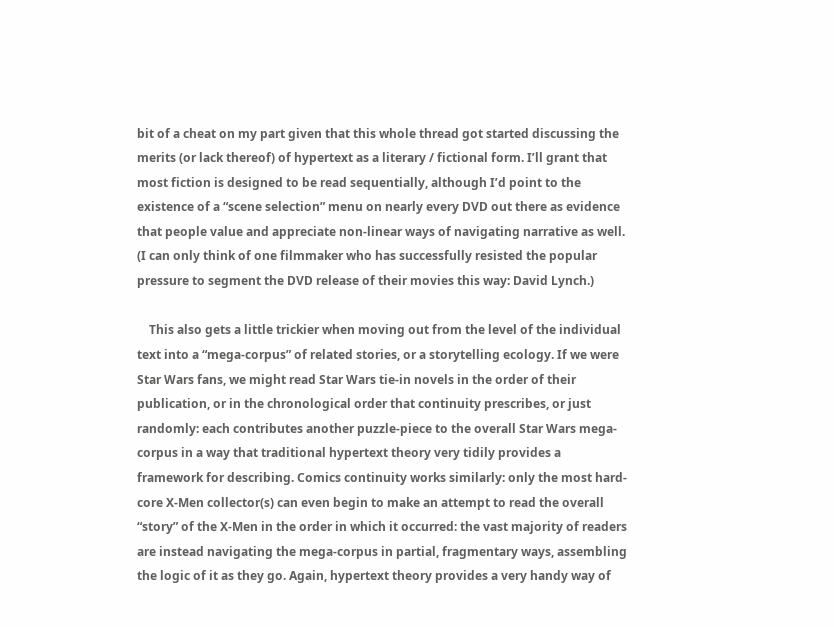bit of a cheat on my part given that this whole thread got started discussing the merits (or lack thereof) of hypertext as a literary / fictional form. I’ll grant that most fiction is designed to be read sequentially, although I’d point to the existence of a “scene selection” menu on nearly every DVD out there as evidence that people value and appreciate non-linear ways of navigating narrative as well. (I can only think of one filmmaker who has successfully resisted the popular pressure to segment the DVD release of their movies this way: David Lynch.)

    This also gets a little trickier when moving out from the level of the individual text into a “mega-corpus” of related stories, or a storytelling ecology. If we were Star Wars fans, we might read Star Wars tie-in novels in the order of their publication, or in the chronological order that continuity prescribes, or just randomly: each contributes another puzzle-piece to the overall Star Wars mega-corpus in a way that traditional hypertext theory very tidily provides a framework for describing. Comics continuity works similarly: only the most hard-core X-Men collector(s) can even begin to make an attempt to read the overall “story” of the X-Men in the order in which it occurred: the vast majority of readers are instead navigating the mega-corpus in partial, fragmentary ways, assembling the logic of it as they go. Again, hypertext theory provides a very handy way of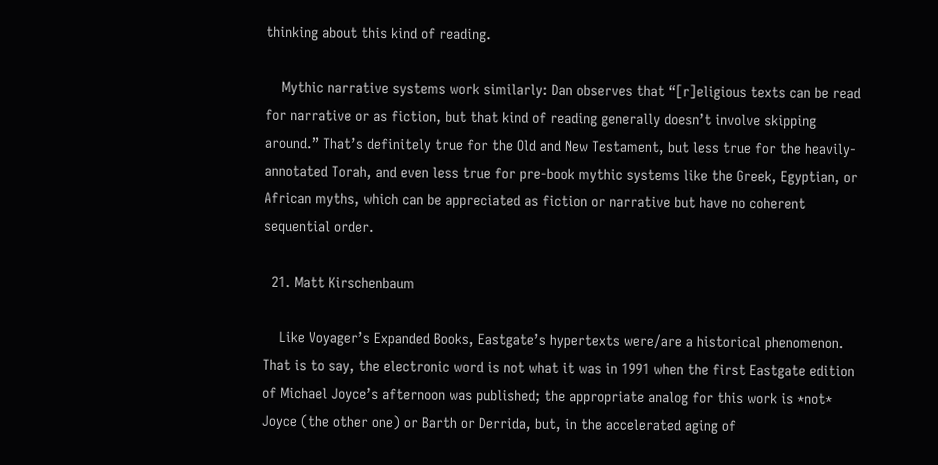thinking about this kind of reading.

    Mythic narrative systems work similarly: Dan observes that “[r]eligious texts can be read for narrative or as fiction, but that kind of reading generally doesn’t involve skipping around.” That’s definitely true for the Old and New Testament, but less true for the heavily-annotated Torah, and even less true for pre-book mythic systems like the Greek, Egyptian, or African myths, which can be appreciated as fiction or narrative but have no coherent sequential order.

  21. Matt Kirschenbaum

    Like Voyager’s Expanded Books, Eastgate’s hypertexts were/are a historical phenomenon. That is to say, the electronic word is not what it was in 1991 when the first Eastgate edition of Michael Joyce’s afternoon was published; the appropriate analog for this work is *not* Joyce (the other one) or Barth or Derrida, but, in the accelerated aging of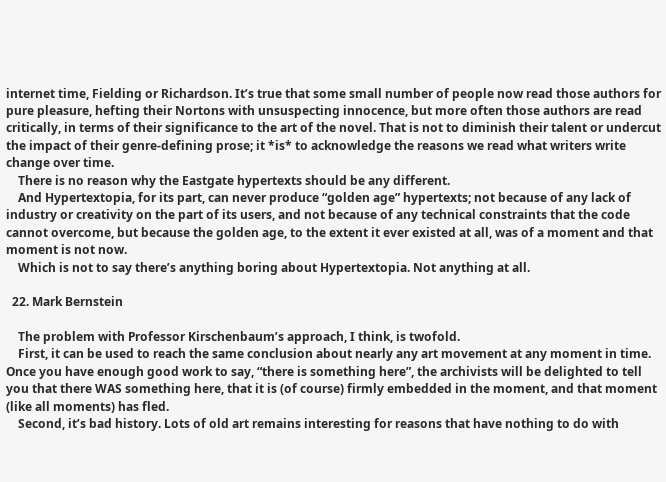internet time, Fielding or Richardson. It’s true that some small number of people now read those authors for pure pleasure, hefting their Nortons with unsuspecting innocence, but more often those authors are read critically, in terms of their significance to the art of the novel. That is not to diminish their talent or undercut the impact of their genre-defining prose; it *is* to acknowledge the reasons we read what writers write change over time.
    There is no reason why the Eastgate hypertexts should be any different.
    And Hypertextopia, for its part, can never produce “golden age” hypertexts; not because of any lack of industry or creativity on the part of its users, and not because of any technical constraints that the code cannot overcome, but because the golden age, to the extent it ever existed at all, was of a moment and that moment is not now.
    Which is not to say there’s anything boring about Hypertextopia. Not anything at all.

  22. Mark Bernstein

    The problem with Professor Kirschenbaum’s approach, I think, is twofold.
    First, it can be used to reach the same conclusion about nearly any art movement at any moment in time. Once you have enough good work to say, “there is something here”, the archivists will be delighted to tell you that there WAS something here, that it is (of course) firmly embedded in the moment, and that moment (like all moments) has fled.
    Second, it’s bad history. Lots of old art remains interesting for reasons that have nothing to do with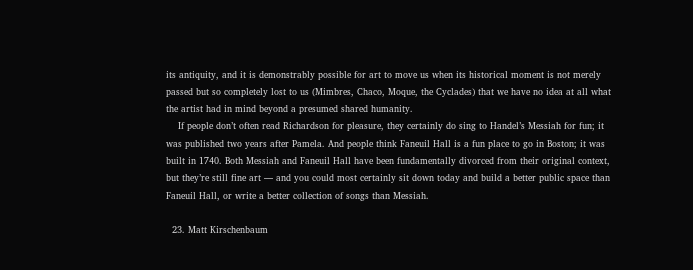its antiquity, and it is demonstrably possible for art to move us when its historical moment is not merely passed but so completely lost to us (Mimbres, Chaco, Moque, the Cyclades) that we have no idea at all what the artist had in mind beyond a presumed shared humanity.
    If people don’t often read Richardson for pleasure, they certainly do sing to Handel’s Messiah for fun; it was published two years after Pamela. And people think Faneuil Hall is a fun place to go in Boston; it was built in 1740. Both Messiah and Faneuil Hall have been fundamentally divorced from their original context, but they’re still fine art — and you could most certainly sit down today and build a better public space than Faneuil Hall, or write a better collection of songs than Messiah.

  23. Matt Kirschenbaum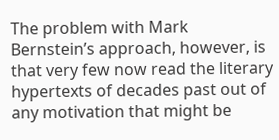The problem with Mark Bernstein’s approach, however, is that very few now read the literary hypertexts of decades past out of any motivation that might be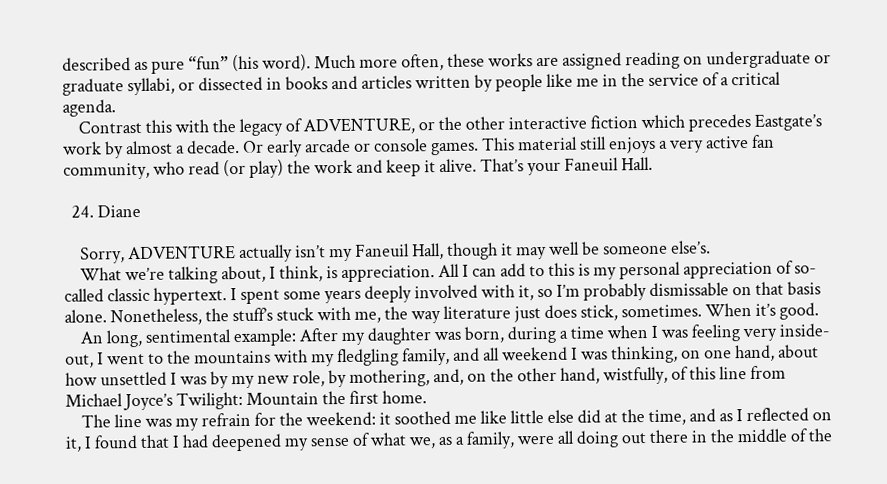described as pure “fun” (his word). Much more often, these works are assigned reading on undergraduate or graduate syllabi, or dissected in books and articles written by people like me in the service of a critical agenda.
    Contrast this with the legacy of ADVENTURE, or the other interactive fiction which precedes Eastgate’s work by almost a decade. Or early arcade or console games. This material still enjoys a very active fan community, who read (or play) the work and keep it alive. That’s your Faneuil Hall.

  24. Diane

    Sorry, ADVENTURE actually isn’t my Faneuil Hall, though it may well be someone else’s.
    What we’re talking about, I think, is appreciation. All I can add to this is my personal appreciation of so-called classic hypertext. I spent some years deeply involved with it, so I’m probably dismissable on that basis alone. Nonetheless, the stuff’s stuck with me, the way literature just does stick, sometimes. When it’s good.
    An long, sentimental example: After my daughter was born, during a time when I was feeling very inside-out, I went to the mountains with my fledgling family, and all weekend I was thinking, on one hand, about how unsettled I was by my new role, by mothering, and, on the other hand, wistfully, of this line from Michael Joyce’s Twilight: Mountain the first home.
    The line was my refrain for the weekend: it soothed me like little else did at the time, and as I reflected on it, I found that I had deepened my sense of what we, as a family, were all doing out there in the middle of the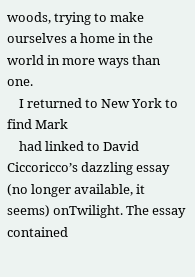woods, trying to make ourselves a home in the world in more ways than one.
    I returned to New York to find Mark
    had linked to David Ciccoricco’s dazzling essay (no longer available, it seems) onTwilight. The essay contained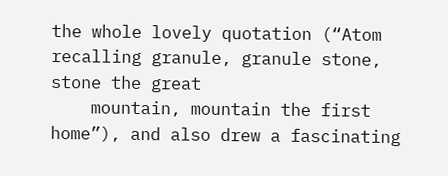the whole lovely quotation (“Atom recalling granule, granule stone, stone the great
    mountain, mountain the first home”), and also drew a fascinating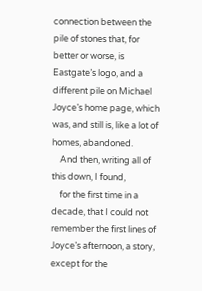connection between the pile of stones that, for better or worse, is Eastgate’s logo, and a different pile on Michael Joyce’s home page, which was, and still is, like a lot of homes, abandoned.
    And then, writing all of this down, I found,
    for the first time in a decade, that I could not remember the first lines of Joyce’s afternoon, a story, except for the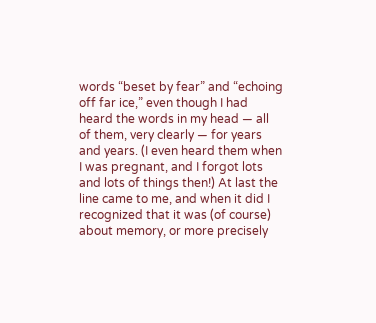words “beset by fear” and “echoing off far ice,” even though I had heard the words in my head — all of them, very clearly — for years and years. (I even heard them when I was pregnant, and I forgot lots and lots of things then!) At last the line came to me, and when it did I recognized that it was (of course) about memory, or more precisely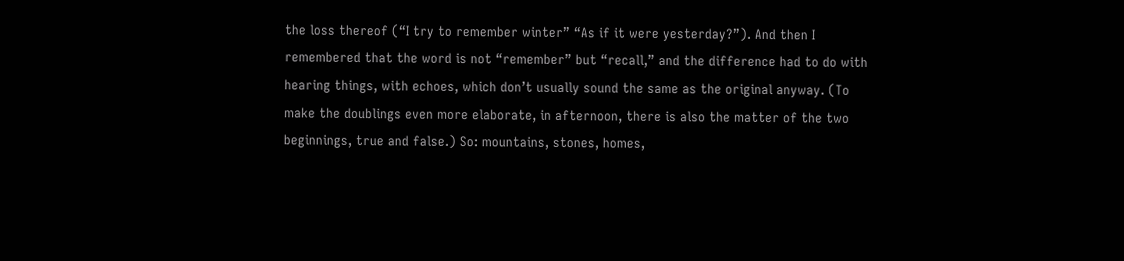the loss thereof (“I try to remember winter” “As if it were yesterday?”). And then I remembered that the word is not “remember” but “recall,” and the difference had to do with hearing things, with echoes, which don’t usually sound the same as the original anyway. (To make the doublings even more elaborate, in afternoon, there is also the matter of the two beginnings, true and false.) So: mountains, stones, homes,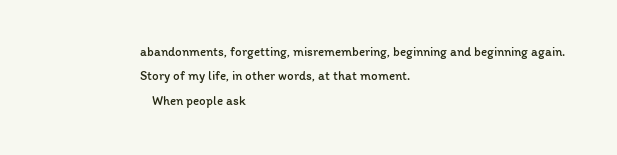abandonments, forgetting, misremembering, beginning and beginning again. Story of my life, in other words, at that moment.
    When people ask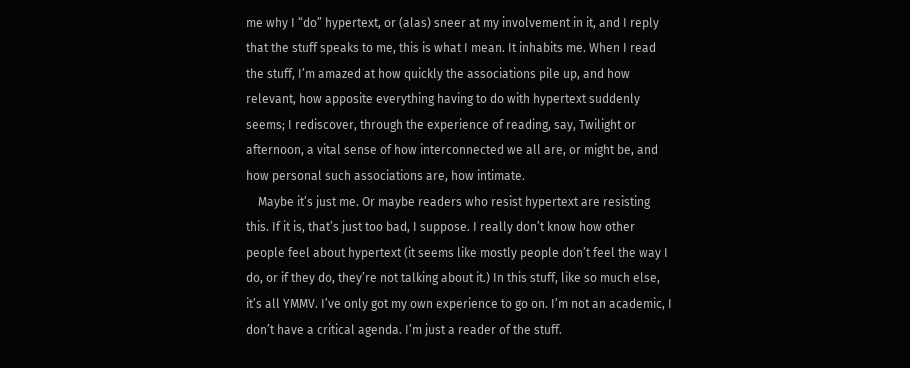me why I “do” hypertext, or (alas) sneer at my involvement in it, and I reply that the stuff speaks to me, this is what I mean. It inhabits me. When I read the stuff, I’m amazed at how quickly the associations pile up, and how relevant, how apposite everything having to do with hypertext suddenly seems; I rediscover, through the experience of reading, say, Twilight or afternoon, a vital sense of how interconnected we all are, or might be, and how personal such associations are, how intimate.
    Maybe it’s just me. Or maybe readers who resist hypertext are resisting this. If it is, that’s just too bad, I suppose. I really don’t know how other people feel about hypertext (it seems like mostly people don’t feel the way I do, or if they do, they’re not talking about it.) In this stuff, like so much else, it’s all YMMV. I’ve only got my own experience to go on. I’m not an academic, I don’t have a critical agenda. I’m just a reader of the stuff.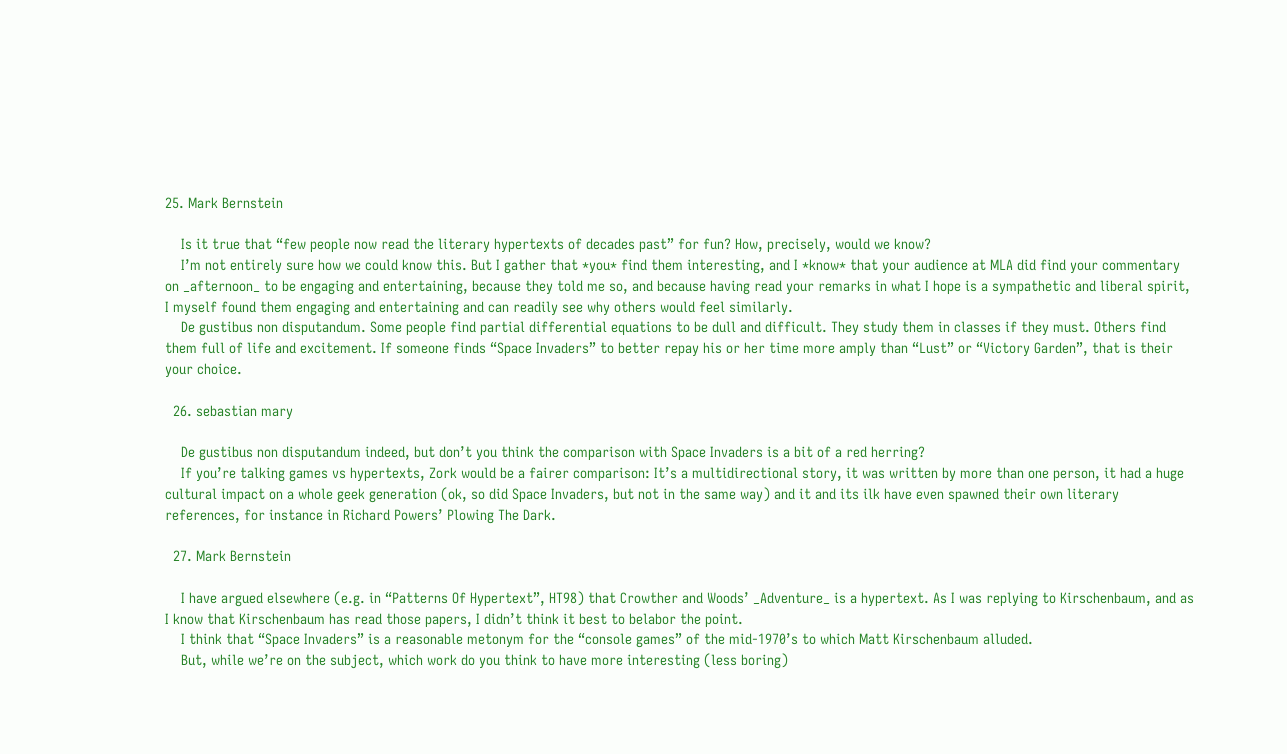25. Mark Bernstein

    Is it true that “few people now read the literary hypertexts of decades past” for fun? How, precisely, would we know?
    I’m not entirely sure how we could know this. But I gather that *you* find them interesting, and I *know* that your audience at MLA did find your commentary on _afternoon_ to be engaging and entertaining, because they told me so, and because having read your remarks in what I hope is a sympathetic and liberal spirit, I myself found them engaging and entertaining and can readily see why others would feel similarly.
    De gustibus non disputandum. Some people find partial differential equations to be dull and difficult. They study them in classes if they must. Others find them full of life and excitement. If someone finds “Space Invaders” to better repay his or her time more amply than “Lust” or “Victory Garden”, that is their your choice.

  26. sebastian mary

    De gustibus non disputandum indeed, but don’t you think the comparison with Space Invaders is a bit of a red herring?
    If you’re talking games vs hypertexts, Zork would be a fairer comparison: It’s a multidirectional story, it was written by more than one person, it had a huge cultural impact on a whole geek generation (ok, so did Space Invaders, but not in the same way) and it and its ilk have even spawned their own literary references, for instance in Richard Powers’ Plowing The Dark.

  27. Mark Bernstein

    I have argued elsewhere (e.g. in “Patterns Of Hypertext”, HT98) that Crowther and Woods’ _Adventure_ is a hypertext. As I was replying to Kirschenbaum, and as I know that Kirschenbaum has read those papers, I didn’t think it best to belabor the point.
    I think that “Space Invaders” is a reasonable metonym for the “console games” of the mid-1970’s to which Matt Kirschenbaum alluded.
    But, while we’re on the subject, which work do you think to have more interesting (less boring)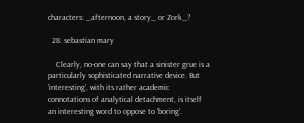characters: _afternoon, a story_ or Zork_?

  28. sebastian mary

    Clearly, no-one can say that a sinister grue is a particularly sophisticated narrative device. But ‘interesting’, with its rather academic connotations of analytical detachment, is itself an interesting word to oppose to ‘boring’.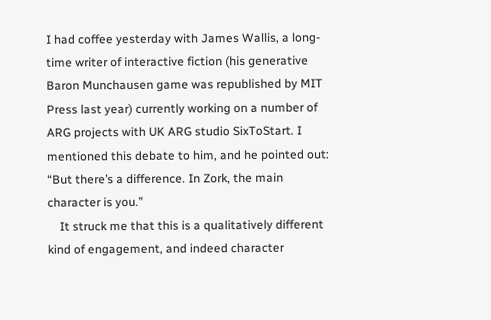I had coffee yesterday with James Wallis, a long-time writer of interactive fiction (his generative Baron Munchausen game was republished by MIT Press last year) currently working on a number of ARG projects with UK ARG studio SixToStart. I mentioned this debate to him, and he pointed out: “But there’s a difference. In Zork, the main character is you.”
    It struck me that this is a qualitatively different kind of engagement, and indeed character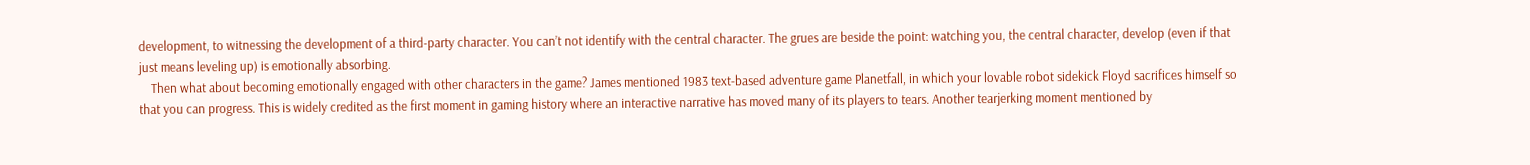development, to witnessing the development of a third-party character. You can’t not identify with the central character. The grues are beside the point: watching you, the central character, develop (even if that just means leveling up) is emotionally absorbing.
    Then what about becoming emotionally engaged with other characters in the game? James mentioned 1983 text-based adventure game Planetfall, in which your lovable robot sidekick Floyd sacrifices himself so that you can progress. This is widely credited as the first moment in gaming history where an interactive narrative has moved many of its players to tears. Another tearjerking moment mentioned by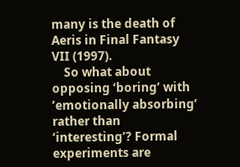many is the death of Aeris in Final Fantasy VII (1997).
    So what about opposing ‘boring’ with ’emotionally absorbing’ rather than ‘interesting’? Formal experiments are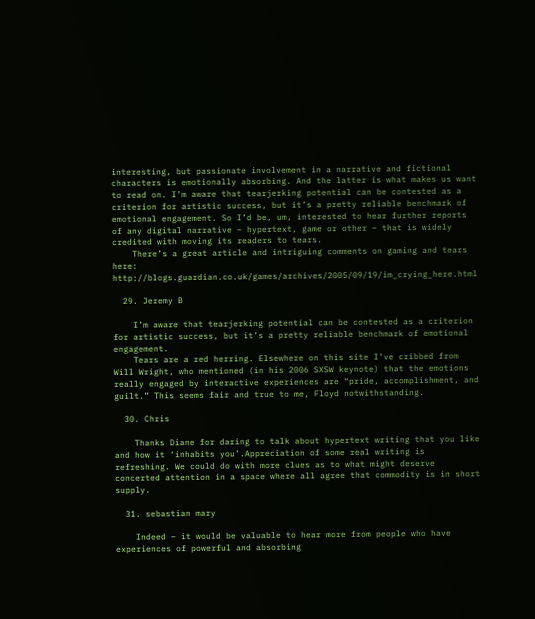interesting, but passionate involvement in a narrative and fictional characters is emotionally absorbing. And the latter is what makes us want to read on. I’m aware that tearjerking potential can be contested as a criterion for artistic success, but it’s a pretty reliable benchmark of emotional engagement. So I’d be, um, interested to hear further reports of any digital narrative – hypertext, game or other – that is widely credited with moving its readers to tears.
    There’s a great article and intriguing comments on gaming and tears here: http://blogs.guardian.co.uk/games/archives/2005/09/19/im_crying_here.html

  29. Jeremy B

    I’m aware that tearjerking potential can be contested as a criterion for artistic success, but it’s a pretty reliable benchmark of emotional engagement.
    Tears are a red herring. Elsewhere on this site I’ve cribbed from Will Wright, who mentioned (in his 2006 SXSW keynote) that the emotions really engaged by interactive experiences are “pride, accomplishment, and guilt.” This seems fair and true to me, Floyd notwithstanding.

  30. Chris

    Thanks Diane for daring to talk about hypertext writing that you like and how it ‘inhabits you’.Appreciation of some real writing is refreshing. We could do with more clues as to what might deserve concerted attention in a space where all agree that commodity is in short supply.

  31. sebastian mary

    Indeed – it would be valuable to hear more from people who have experiences of powerful and absorbing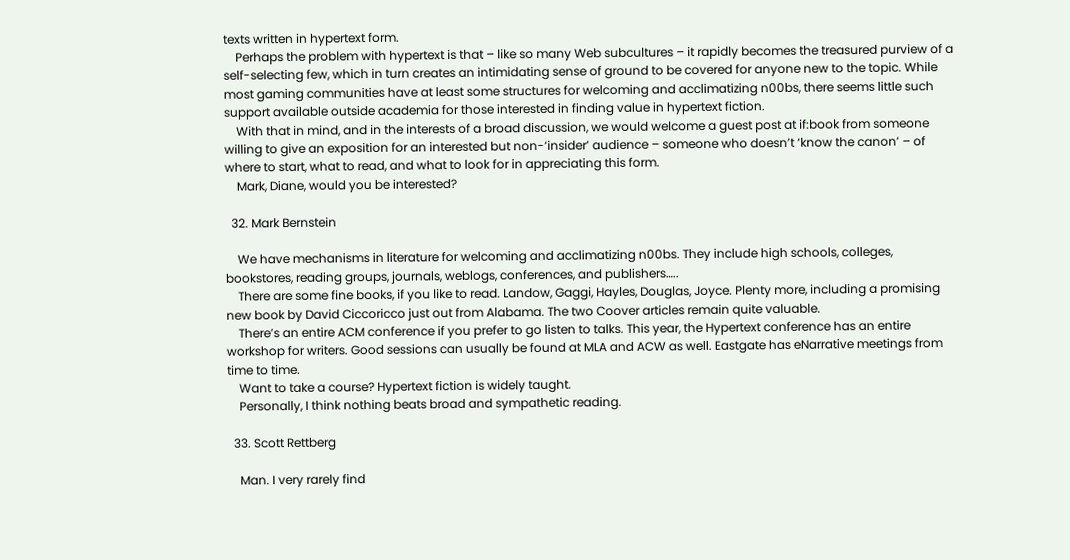texts written in hypertext form.
    Perhaps the problem with hypertext is that – like so many Web subcultures – it rapidly becomes the treasured purview of a self-selecting few, which in turn creates an intimidating sense of ground to be covered for anyone new to the topic. While most gaming communities have at least some structures for welcoming and acclimatizing n00bs, there seems little such support available outside academia for those interested in finding value in hypertext fiction.
    With that in mind, and in the interests of a broad discussion, we would welcome a guest post at if:book from someone willing to give an exposition for an interested but non-‘insider’ audience – someone who doesn’t ‘know the canon’ – of where to start, what to read, and what to look for in appreciating this form.
    Mark, Diane, would you be interested?

  32. Mark Bernstein

    We have mechanisms in literature for welcoming and acclimatizing n00bs. They include high schools, colleges, bookstores, reading groups, journals, weblogs, conferences, and publishers…..
    There are some fine books, if you like to read. Landow, Gaggi, Hayles, Douglas, Joyce. Plenty more, including a promising new book by David Ciccoricco just out from Alabama. The two Coover articles remain quite valuable.
    There’s an entire ACM conference if you prefer to go listen to talks. This year, the Hypertext conference has an entire workshop for writers. Good sessions can usually be found at MLA and ACW as well. Eastgate has eNarrative meetings from time to time.
    Want to take a course? Hypertext fiction is widely taught.
    Personally, I think nothing beats broad and sympathetic reading.

  33. Scott Rettberg

    Man. I very rarely find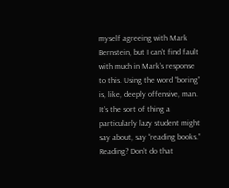myself agreeing with Mark Bernstein, but I can’t find fault with much in Mark’s response to this. Using the word “boring” is, like, deeply offensive, man. It’s the sort of thing a particularly lazy student might say about, say “reading books.” Reading? Don’t do that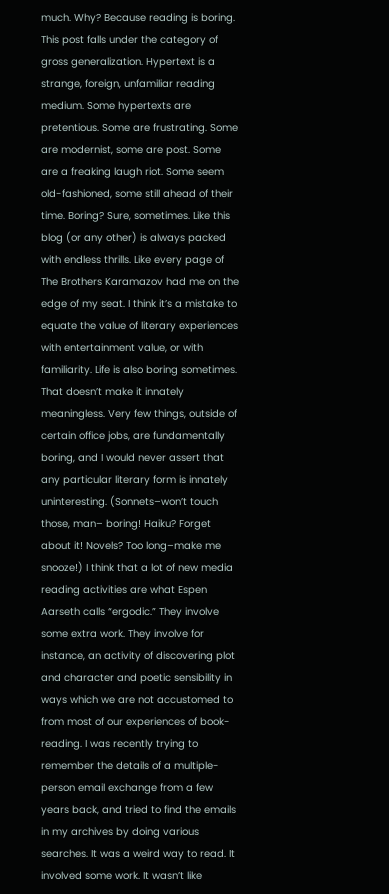much. Why? Because reading is boring. This post falls under the category of gross generalization. Hypertext is a strange, foreign, unfamiliar reading medium. Some hypertexts are pretentious. Some are frustrating. Some are modernist, some are post. Some are a freaking laugh riot. Some seem old-fashioned, some still ahead of their time. Boring? Sure, sometimes. Like this blog (or any other) is always packed with endless thrills. Like every page of The Brothers Karamazov had me on the edge of my seat. I think it’s a mistake to equate the value of literary experiences with entertainment value, or with familiarity. Life is also boring sometimes. That doesn’t make it innately meaningless. Very few things, outside of certain office jobs, are fundamentally boring, and I would never assert that any particular literary form is innately uninteresting. (Sonnets–won’t touch those, man– boring! Haiku? Forget about it! Novels? Too long–make me snooze!) I think that a lot of new media reading activities are what Espen Aarseth calls “ergodic.” They involve some extra work. They involve for instance, an activity of discovering plot and character and poetic sensibility in ways which we are not accustomed to from most of our experiences of book-reading. I was recently trying to remember the details of a multiple-person email exchange from a few years back, and tried to find the emails in my archives by doing various searches. It was a weird way to read. It involved some work. It wasn’t like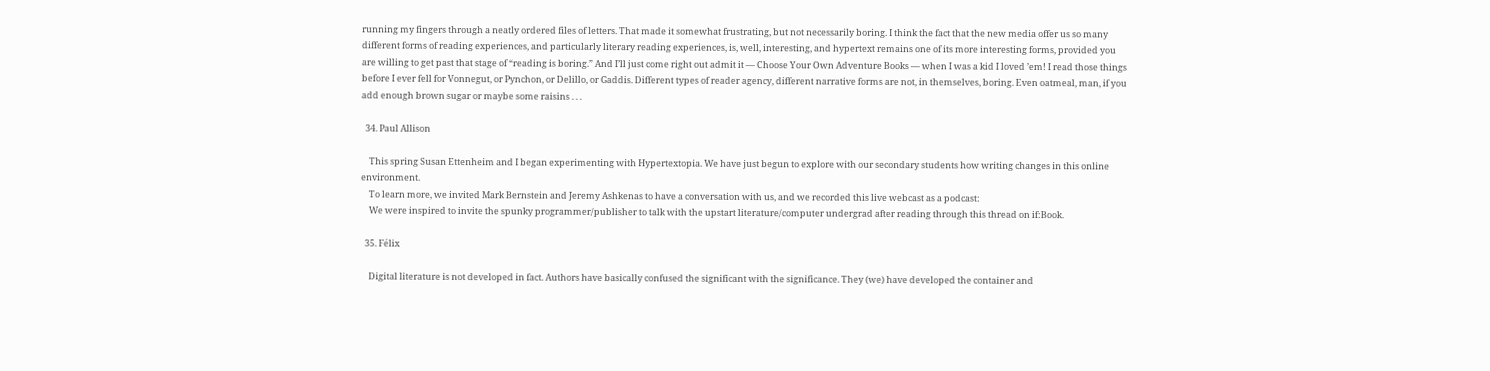running my fingers through a neatly ordered files of letters. That made it somewhat frustrating, but not necessarily boring. I think the fact that the new media offer us so many different forms of reading experiences, and particularly literary reading experiences, is, well, interesting, and hypertext remains one of its more interesting forms, provided you are willing to get past that stage of “reading is boring.” And I’ll just come right out admit it — Choose Your Own Adventure Books — when I was a kid I loved ’em! I read those things before I ever fell for Vonnegut, or Pynchon, or Delillo, or Gaddis. Different types of reader agency, different narrative forms are not, in themselves, boring. Even oatmeal, man, if you add enough brown sugar or maybe some raisins . . .

  34. Paul Allison

    This spring Susan Ettenheim and I began experimenting with Hypertextopia. We have just begun to explore with our secondary students how writing changes in this online environment.
    To learn more, we invited Mark Bernstein and Jeremy Ashkenas to have a conversation with us, and we recorded this live webcast as a podcast:
    We were inspired to invite the spunky programmer/publisher to talk with the upstart literature/computer undergrad after reading through this thread on if:Book.

  35. Félix

    Digital literature is not developed in fact. Authors have basically confused the significant with the significance. They (we) have developed the container and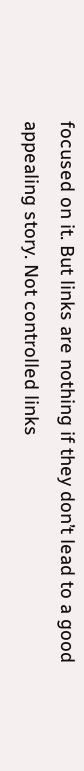focused on it. But links are nothing if they don’t lead to a good appealing story. Not controlled links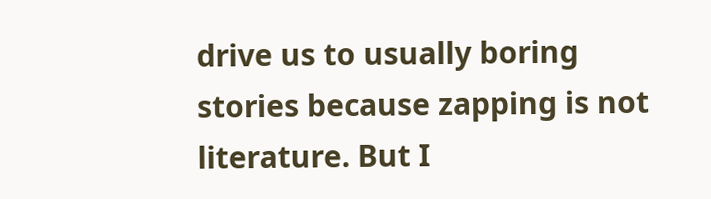drive us to usually boring stories because zapping is not literature. But I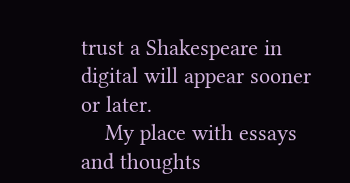trust a Shakespeare in digital will appear sooner or later.
    My place with essays and thoughts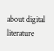about digital literature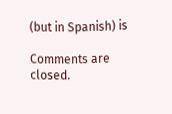(but in Spanish) is

Comments are closed.